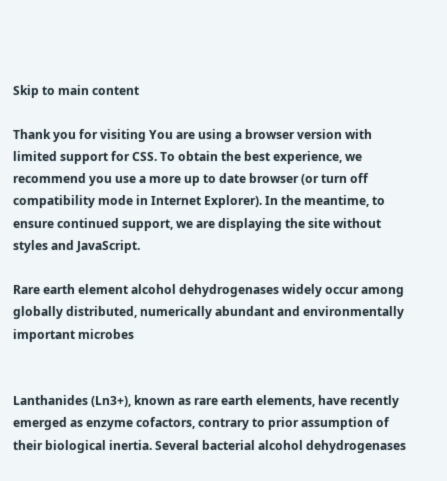Skip to main content

Thank you for visiting You are using a browser version with limited support for CSS. To obtain the best experience, we recommend you use a more up to date browser (or turn off compatibility mode in Internet Explorer). In the meantime, to ensure continued support, we are displaying the site without styles and JavaScript.

Rare earth element alcohol dehydrogenases widely occur among globally distributed, numerically abundant and environmentally important microbes


Lanthanides (Ln3+), known as rare earth elements, have recently emerged as enzyme cofactors, contrary to prior assumption of their biological inertia. Several bacterial alcohol dehydrogenases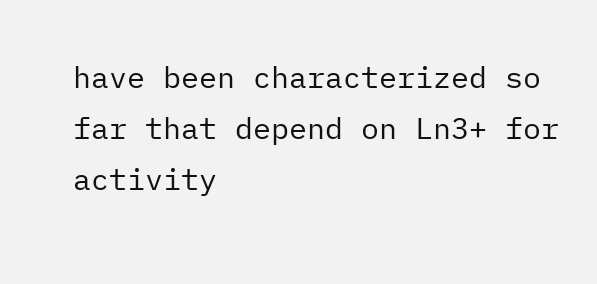have been characterized so far that depend on Ln3+ for activity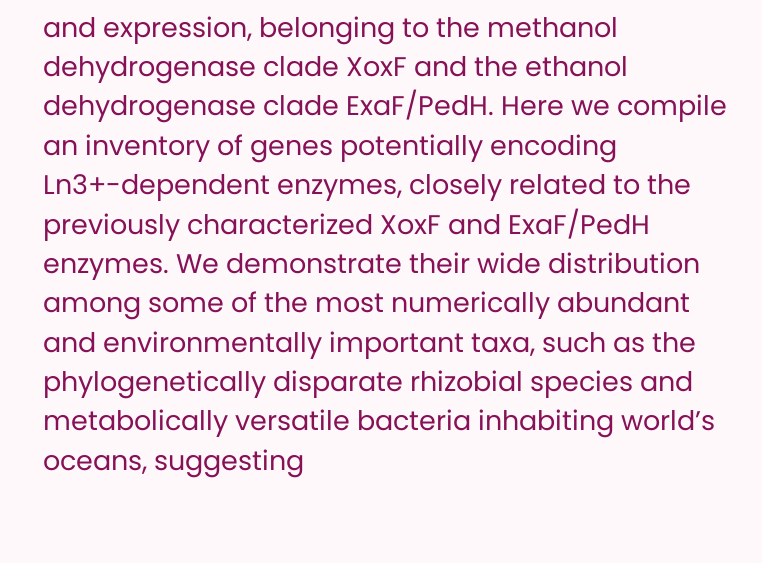and expression, belonging to the methanol dehydrogenase clade XoxF and the ethanol dehydrogenase clade ExaF/PedH. Here we compile an inventory of genes potentially encoding Ln3+-dependent enzymes, closely related to the previously characterized XoxF and ExaF/PedH enzymes. We demonstrate their wide distribution among some of the most numerically abundant and environmentally important taxa, such as the phylogenetically disparate rhizobial species and metabolically versatile bacteria inhabiting world’s oceans, suggesting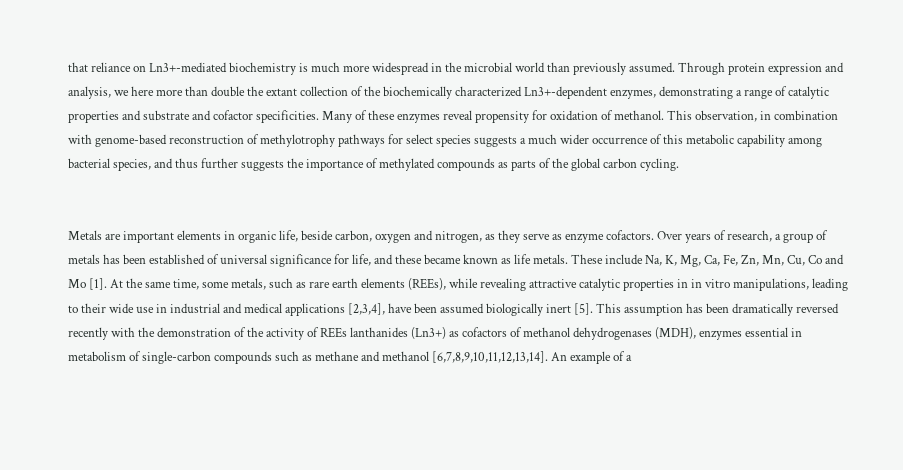that reliance on Ln3+-mediated biochemistry is much more widespread in the microbial world than previously assumed. Through protein expression and analysis, we here more than double the extant collection of the biochemically characterized Ln3+-dependent enzymes, demonstrating a range of catalytic properties and substrate and cofactor specificities. Many of these enzymes reveal propensity for oxidation of methanol. This observation, in combination with genome-based reconstruction of methylotrophy pathways for select species suggests a much wider occurrence of this metabolic capability among bacterial species, and thus further suggests the importance of methylated compounds as parts of the global carbon cycling.


Metals are important elements in organic life, beside carbon, oxygen and nitrogen, as they serve as enzyme cofactors. Over years of research, a group of metals has been established of universal significance for life, and these became known as life metals. These include Na, K, Mg, Ca, Fe, Zn, Mn, Cu, Co and Mo [1]. At the same time, some metals, such as rare earth elements (REEs), while revealing attractive catalytic properties in in vitro manipulations, leading to their wide use in industrial and medical applications [2,3,4], have been assumed biologically inert [5]. This assumption has been dramatically reversed recently with the demonstration of the activity of REEs lanthanides (Ln3+) as cofactors of methanol dehydrogenases (MDH), enzymes essential in metabolism of single-carbon compounds such as methane and methanol [6,7,8,9,10,11,12,13,14]. An example of a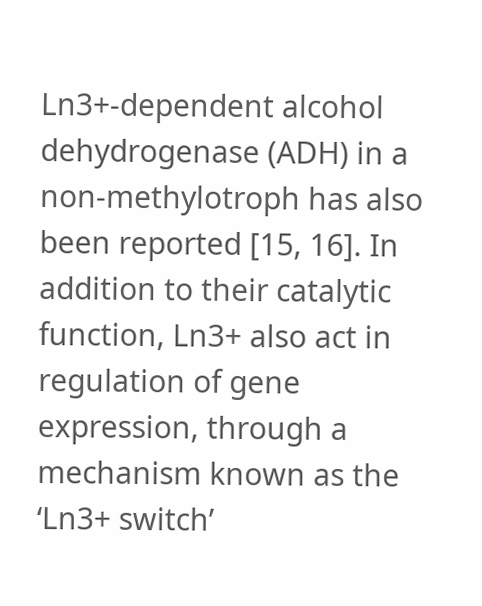Ln3+-dependent alcohol dehydrogenase (ADH) in a non-methylotroph has also been reported [15, 16]. In addition to their catalytic function, Ln3+ also act in regulation of gene expression, through a mechanism known as the ‘Ln3+ switch’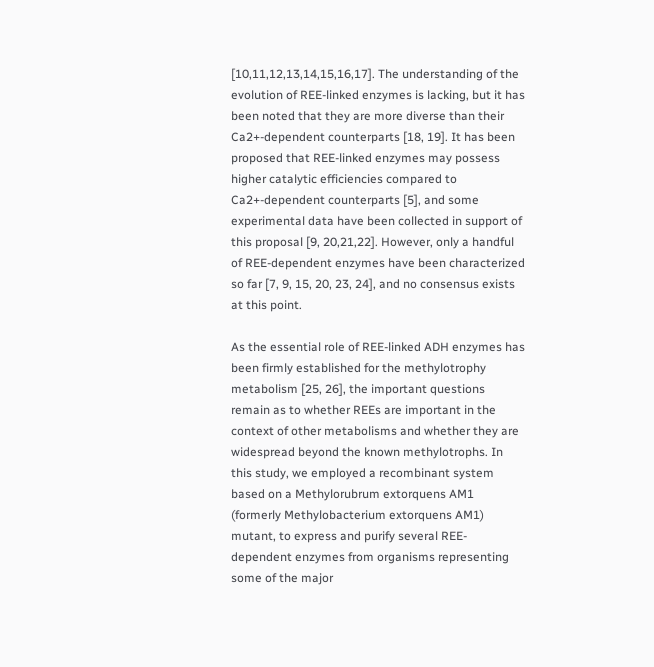[10,11,12,13,14,15,16,17]. The understanding of the evolution of REE-linked enzymes is lacking, but it has been noted that they are more diverse than their Ca2+-dependent counterparts [18, 19]. It has been proposed that REE-linked enzymes may possess higher catalytic efficiencies compared to Ca2+-dependent counterparts [5], and some experimental data have been collected in support of this proposal [9, 20,21,22]. However, only a handful of REE-dependent enzymes have been characterized so far [7, 9, 15, 20, 23, 24], and no consensus exists at this point.

As the essential role of REE-linked ADH enzymes has been firmly established for the methylotrophy metabolism [25, 26], the important questions remain as to whether REEs are important in the context of other metabolisms and whether they are widespread beyond the known methylotrophs. In this study, we employed a recombinant system based on a Methylorubrum extorquens AM1 (formerly Methylobacterium extorquens AM1) mutant, to express and purify several REE-dependent enzymes from organisms representing some of the major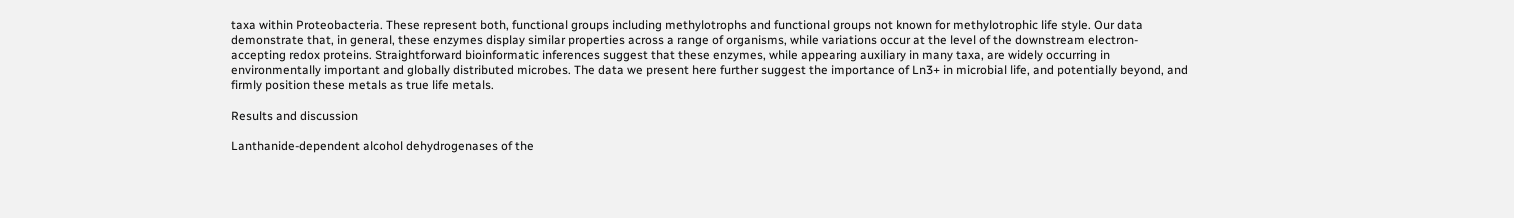taxa within Proteobacteria. These represent both, functional groups including methylotrophs and functional groups not known for methylotrophic life style. Our data demonstrate that, in general, these enzymes display similar properties across a range of organisms, while variations occur at the level of the downstream electron-accepting redox proteins. Straightforward bioinformatic inferences suggest that these enzymes, while appearing auxiliary in many taxa, are widely occurring in environmentally important and globally distributed microbes. The data we present here further suggest the importance of Ln3+ in microbial life, and potentially beyond, and firmly position these metals as true life metals.

Results and discussion

Lanthanide-dependent alcohol dehydrogenases of the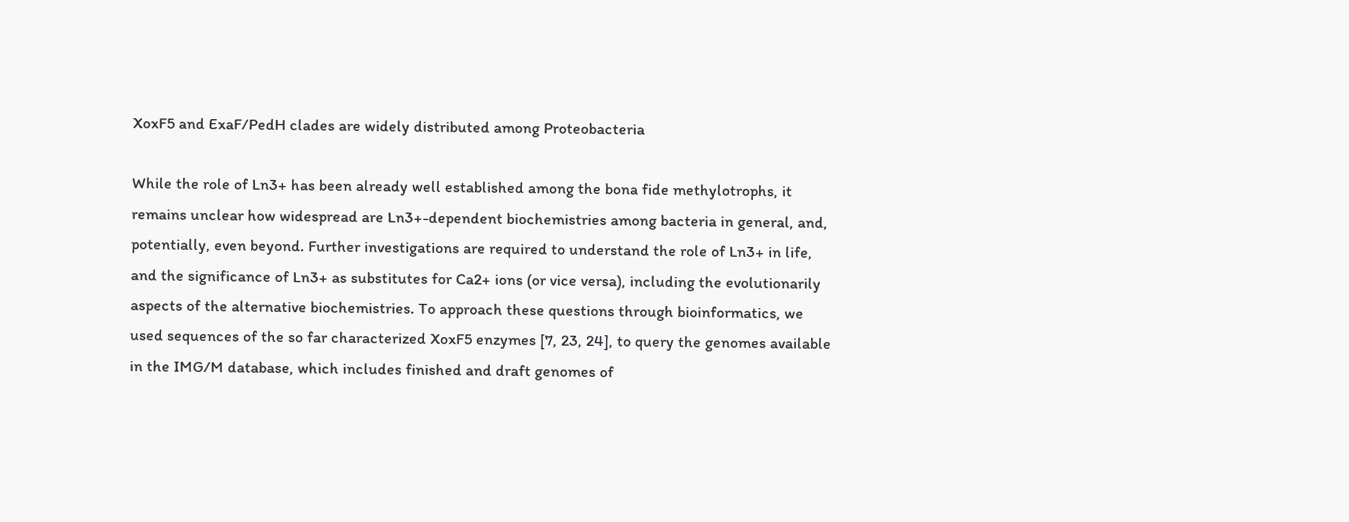XoxF5 and ExaF/PedH clades are widely distributed among Proteobacteria

While the role of Ln3+ has been already well established among the bona fide methylotrophs, it remains unclear how widespread are Ln3+-dependent biochemistries among bacteria in general, and, potentially, even beyond. Further investigations are required to understand the role of Ln3+ in life, and the significance of Ln3+ as substitutes for Ca2+ ions (or vice versa), including the evolutionarily aspects of the alternative biochemistries. To approach these questions through bioinformatics, we used sequences of the so far characterized XoxF5 enzymes [7, 23, 24], to query the genomes available in the IMG/M database, which includes finished and draft genomes of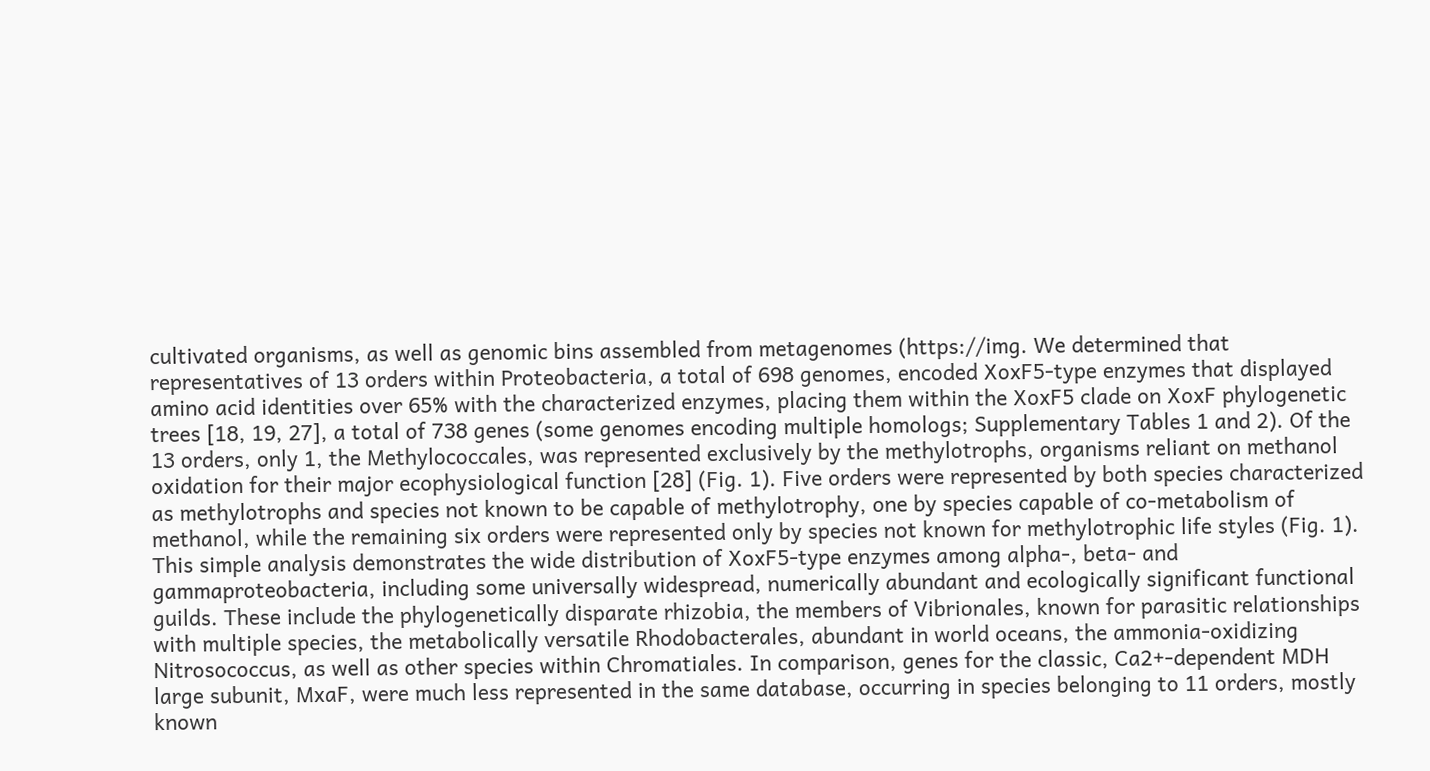cultivated organisms, as well as genomic bins assembled from metagenomes (https://img. We determined that representatives of 13 orders within Proteobacteria, a total of 698 genomes, encoded XoxF5-type enzymes that displayed amino acid identities over 65% with the characterized enzymes, placing them within the XoxF5 clade on XoxF phylogenetic trees [18, 19, 27], a total of 738 genes (some genomes encoding multiple homologs; Supplementary Tables 1 and 2). Of the 13 orders, only 1, the Methylococcales, was represented exclusively by the methylotrophs, organisms reliant on methanol oxidation for their major ecophysiological function [28] (Fig. 1). Five orders were represented by both species characterized as methylotrophs and species not known to be capable of methylotrophy, one by species capable of co-metabolism of methanol, while the remaining six orders were represented only by species not known for methylotrophic life styles (Fig. 1). This simple analysis demonstrates the wide distribution of XoxF5-type enzymes among alpha-, beta- and gammaproteobacteria, including some universally widespread, numerically abundant and ecologically significant functional guilds. These include the phylogenetically disparate rhizobia, the members of Vibrionales, known for parasitic relationships with multiple species, the metabolically versatile Rhodobacterales, abundant in world oceans, the ammonia-oxidizing Nitrosococcus, as well as other species within Chromatiales. In comparison, genes for the classic, Ca2+-dependent MDH large subunit, MxaF, were much less represented in the same database, occurring in species belonging to 11 orders, mostly known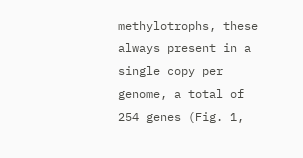methylotrophs, these always present in a single copy per genome, a total of 254 genes (Fig. 1,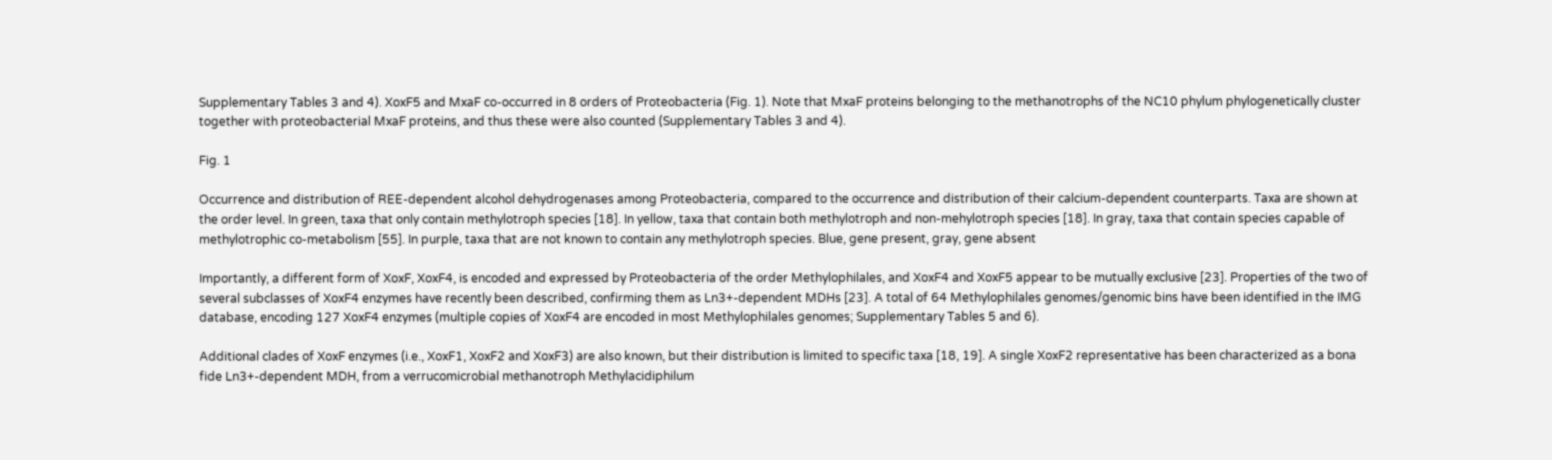Supplementary Tables 3 and 4). XoxF5 and MxaF co-occurred in 8 orders of Proteobacteria (Fig. 1). Note that MxaF proteins belonging to the methanotrophs of the NC10 phylum phylogenetically cluster together with proteobacterial MxaF proteins, and thus these were also counted (Supplementary Tables 3 and 4).

Fig. 1

Occurrence and distribution of REE-dependent alcohol dehydrogenases among Proteobacteria, compared to the occurrence and distribution of their calcium-dependent counterparts. Taxa are shown at the order level. In green, taxa that only contain methylotroph species [18]. In yellow, taxa that contain both methylotroph and non-mehylotroph species [18]. In gray, taxa that contain species capable of methylotrophic co-metabolism [55]. In purple, taxa that are not known to contain any methylotroph species. Blue, gene present, gray, gene absent

Importantly, a different form of XoxF, XoxF4, is encoded and expressed by Proteobacteria of the order Methylophilales, and XoxF4 and XoxF5 appear to be mutually exclusive [23]. Properties of the two of several subclasses of XoxF4 enzymes have recently been described, confirming them as Ln3+-dependent MDHs [23]. A total of 64 Methylophilales genomes/genomic bins have been identified in the IMG database, encoding 127 XoxF4 enzymes (multiple copies of XoxF4 are encoded in most Methylophilales genomes; Supplementary Tables 5 and 6).

Additional clades of XoxF enzymes (i.e., XoxF1, XoxF2 and XoxF3) are also known, but their distribution is limited to specific taxa [18, 19]. A single XoxF2 representative has been characterized as a bona fide Ln3+-dependent MDH, from a verrucomicrobial methanotroph Methylacidiphilum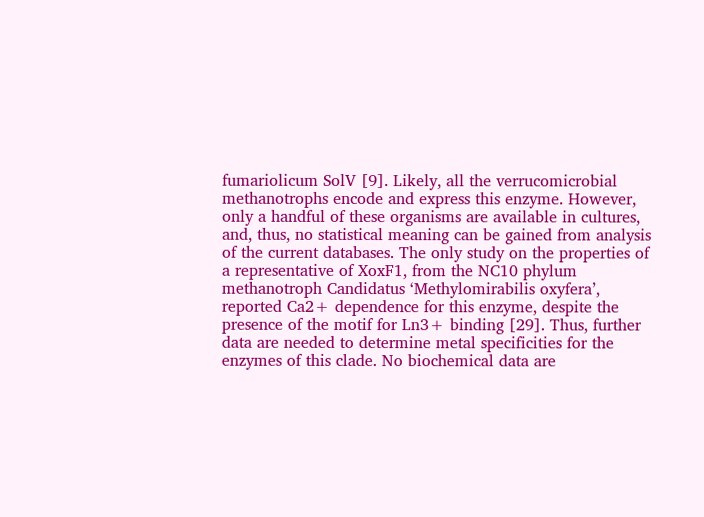fumariolicum SolV [9]. Likely, all the verrucomicrobial methanotrophs encode and express this enzyme. However, only a handful of these organisms are available in cultures, and, thus, no statistical meaning can be gained from analysis of the current databases. The only study on the properties of a representative of XoxF1, from the NC10 phylum methanotroph Candidatus ‘Methylomirabilis oxyfera’, reported Ca2+ dependence for this enzyme, despite the presence of the motif for Ln3+ binding [29]. Thus, further data are needed to determine metal specificities for the enzymes of this clade. No biochemical data are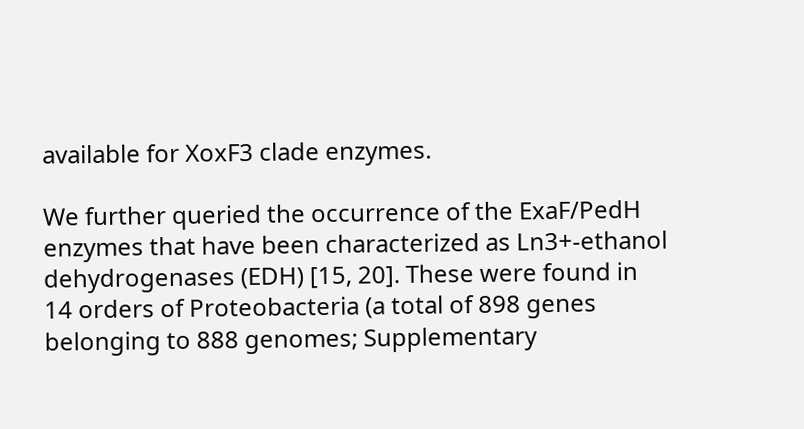available for XoxF3 clade enzymes.

We further queried the occurrence of the ExaF/PedH enzymes that have been characterized as Ln3+-ethanol dehydrogenases (EDH) [15, 20]. These were found in 14 orders of Proteobacteria (a total of 898 genes belonging to 888 genomes; Supplementary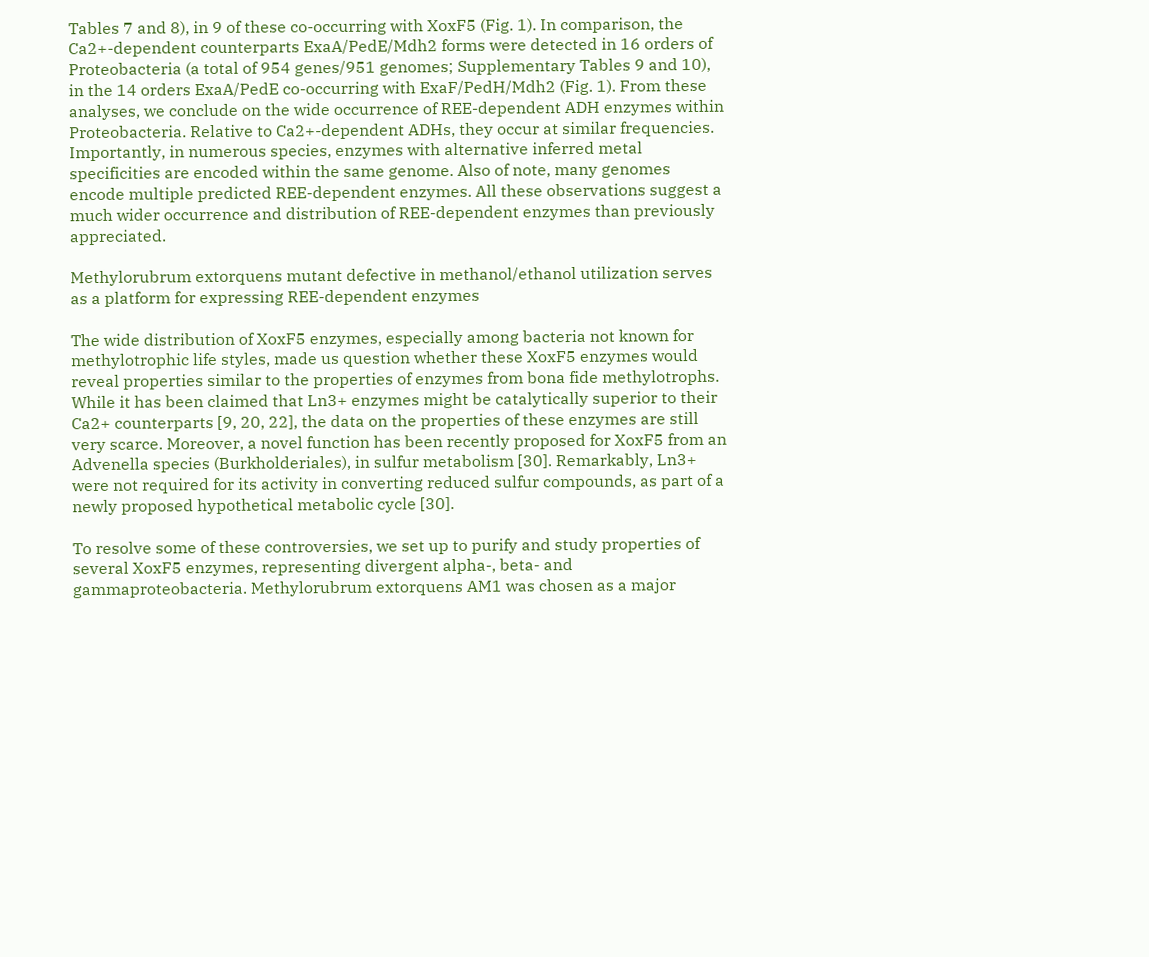Tables 7 and 8), in 9 of these co-occurring with XoxF5 (Fig. 1). In comparison, the Ca2+-dependent counterparts ExaA/PedE/Mdh2 forms were detected in 16 orders of Proteobacteria (a total of 954 genes/951 genomes; Supplementary Tables 9 and 10), in the 14 orders ExaA/PedE co-occurring with ExaF/PedH/Mdh2 (Fig. 1). From these analyses, we conclude on the wide occurrence of REE-dependent ADH enzymes within Proteobacteria. Relative to Ca2+-dependent ADHs, they occur at similar frequencies. Importantly, in numerous species, enzymes with alternative inferred metal specificities are encoded within the same genome. Also of note, many genomes encode multiple predicted REE-dependent enzymes. All these observations suggest a much wider occurrence and distribution of REE-dependent enzymes than previously appreciated.

Methylorubrum extorquens mutant defective in methanol/ethanol utilization serves as a platform for expressing REE-dependent enzymes

The wide distribution of XoxF5 enzymes, especially among bacteria not known for methylotrophic life styles, made us question whether these XoxF5 enzymes would reveal properties similar to the properties of enzymes from bona fide methylotrophs. While it has been claimed that Ln3+ enzymes might be catalytically superior to their Ca2+ counterparts [9, 20, 22], the data on the properties of these enzymes are still very scarce. Moreover, a novel function has been recently proposed for XoxF5 from an Advenella species (Burkholderiales), in sulfur metabolism [30]. Remarkably, Ln3+ were not required for its activity in converting reduced sulfur compounds, as part of a newly proposed hypothetical metabolic cycle [30].

To resolve some of these controversies, we set up to purify and study properties of several XoxF5 enzymes, representing divergent alpha-, beta- and gammaproteobacteria. Methylorubrum extorquens AM1 was chosen as a major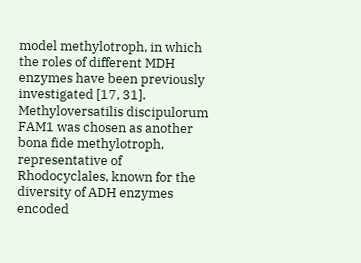model methylotroph, in which the roles of different MDH enzymes have been previously investigated [17, 31]. Methyloversatilis discipulorum FAM1 was chosen as another bona fide methylotroph, representative of Rhodocyclales, known for the diversity of ADH enzymes encoded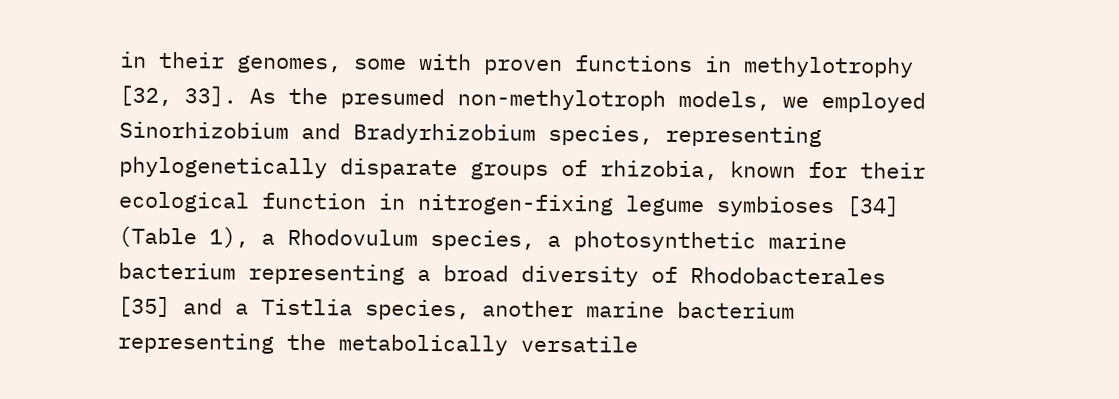in their genomes, some with proven functions in methylotrophy [32, 33]. As the presumed non-methylotroph models, we employed Sinorhizobium and Bradyrhizobium species, representing phylogenetically disparate groups of rhizobia, known for their ecological function in nitrogen-fixing legume symbioses [34] (Table 1), a Rhodovulum species, a photosynthetic marine bacterium representing a broad diversity of Rhodobacterales [35] and a Tistlia species, another marine bacterium representing the metabolically versatile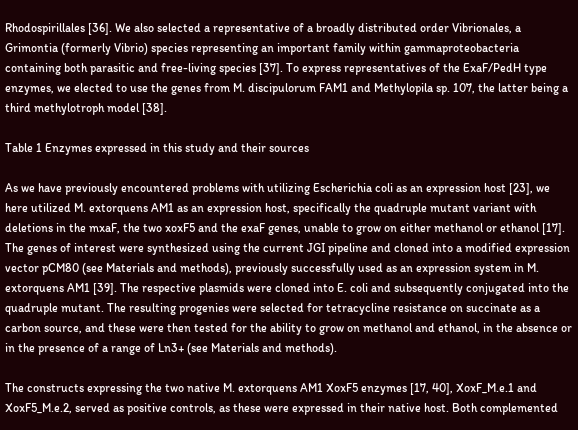Rhodospirillales [36]. We also selected a representative of a broadly distributed order Vibrionales, a Grimontia (formerly Vibrio) species representing an important family within gammaproteobacteria containing both parasitic and free-living species [37]. To express representatives of the ExaF/PedH type enzymes, we elected to use the genes from M. discipulorum FAM1 and Methylopila sp. 107, the latter being a third methylotroph model [38].

Table 1 Enzymes expressed in this study and their sources

As we have previously encountered problems with utilizing Escherichia coli as an expression host [23], we here utilized M. extorquens AM1 as an expression host, specifically the quadruple mutant variant with deletions in the mxaF, the two xoxF5 and the exaF genes, unable to grow on either methanol or ethanol [17]. The genes of interest were synthesized using the current JGI pipeline and cloned into a modified expression vector pCM80 (see Materials and methods), previously successfully used as an expression system in M. extorquens AM1 [39]. The respective plasmids were cloned into E. coli and subsequently conjugated into the quadruple mutant. The resulting progenies were selected for tetracycline resistance on succinate as a carbon source, and these were then tested for the ability to grow on methanol and ethanol, in the absence or in the presence of a range of Ln3+ (see Materials and methods).

The constructs expressing the two native M. extorquens AM1 XoxF5 enzymes [17, 40], XoxF_M.e.1 and XoxF5_M.e.2, served as positive controls, as these were expressed in their native host. Both complemented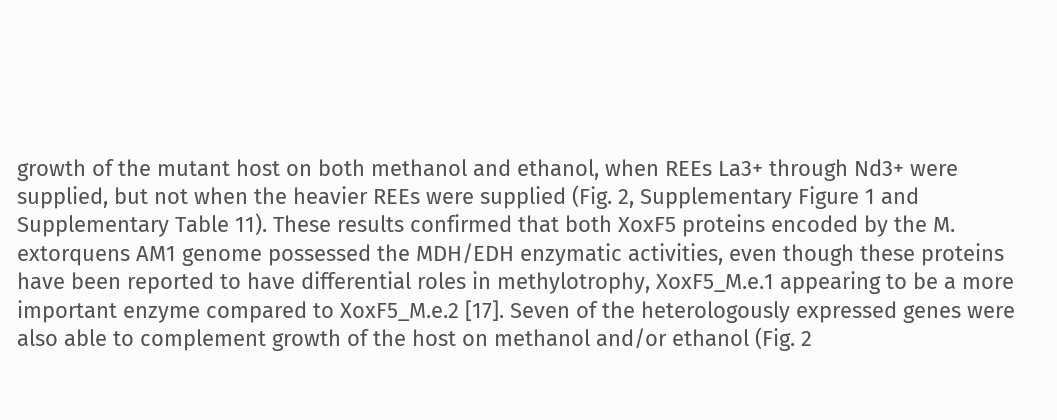growth of the mutant host on both methanol and ethanol, when REEs La3+ through Nd3+ were supplied, but not when the heavier REEs were supplied (Fig. 2, Supplementary Figure 1 and Supplementary Table 11). These results confirmed that both XoxF5 proteins encoded by the M. extorquens AM1 genome possessed the MDH/EDH enzymatic activities, even though these proteins have been reported to have differential roles in methylotrophy, XoxF5_M.e.1 appearing to be a more important enzyme compared to XoxF5_M.e.2 [17]. Seven of the heterologously expressed genes were also able to complement growth of the host on methanol and/or ethanol (Fig. 2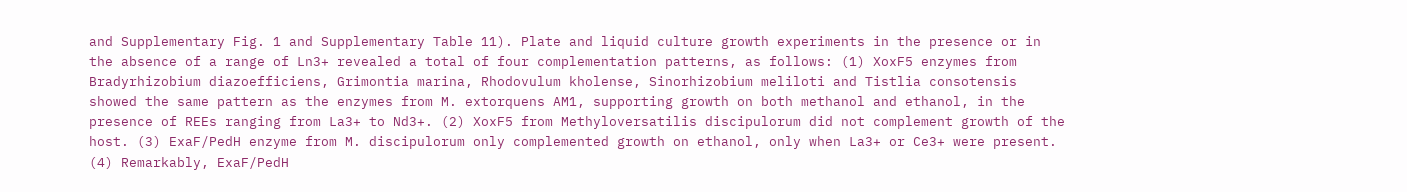and Supplementary Fig. 1 and Supplementary Table 11). Plate and liquid culture growth experiments in the presence or in the absence of a range of Ln3+ revealed a total of four complementation patterns, as follows: (1) XoxF5 enzymes from Bradyrhizobium diazoefficiens, Grimontia marina, Rhodovulum kholense, Sinorhizobium meliloti and Tistlia consotensis showed the same pattern as the enzymes from M. extorquens AM1, supporting growth on both methanol and ethanol, in the presence of REEs ranging from La3+ to Nd3+. (2) XoxF5 from Methyloversatilis discipulorum did not complement growth of the host. (3) ExaF/PedH enzyme from M. discipulorum only complemented growth on ethanol, only when La3+ or Ce3+ were present. (4) Remarkably, ExaF/PedH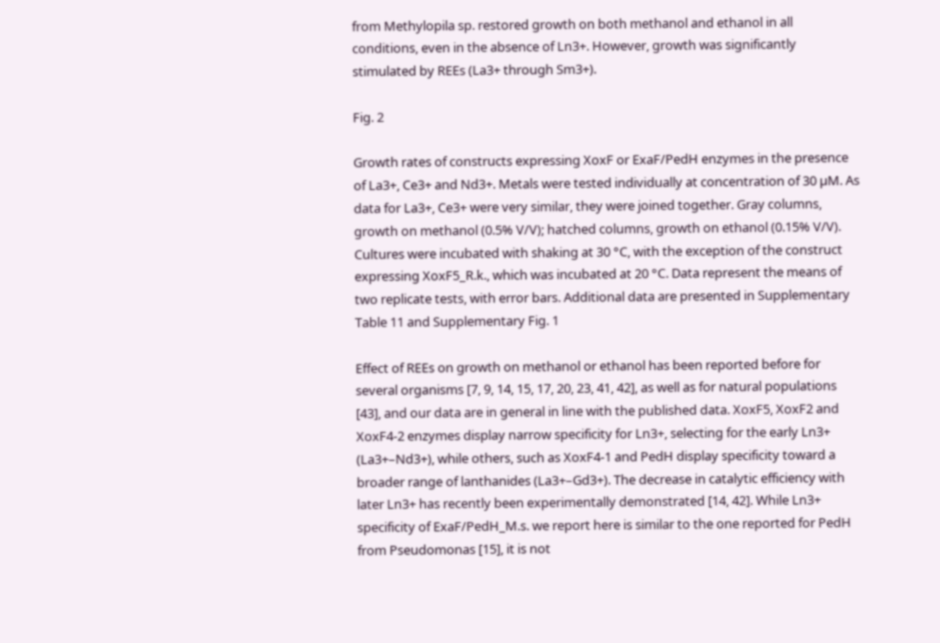from Methylopila sp. restored growth on both methanol and ethanol in all conditions, even in the absence of Ln3+. However, growth was significantly stimulated by REEs (La3+ through Sm3+).

Fig. 2

Growth rates of constructs expressing XoxF or ExaF/PedH enzymes in the presence of La3+, Ce3+ and Nd3+. Metals were tested individually at concentration of 30 µM. As data for La3+, Ce3+ were very similar, they were joined together. Gray columns, growth on methanol (0.5% V/V); hatched columns, growth on ethanol (0.15% V/V). Cultures were incubated with shaking at 30 °C, with the exception of the construct expressing XoxF5_R.k., which was incubated at 20 °C. Data represent the means of two replicate tests, with error bars. Additional data are presented in Supplementary Table 11 and Supplementary Fig. 1

Effect of REEs on growth on methanol or ethanol has been reported before for several organisms [7, 9, 14, 15, 17, 20, 23, 41, 42], as well as for natural populations [43], and our data are in general in line with the published data. XoxF5, XoxF2 and XoxF4-2 enzymes display narrow specificity for Ln3+, selecting for the early Ln3+ (La3+–Nd3+), while others, such as XoxF4-1 and PedH display specificity toward a broader range of lanthanides (La3+–Gd3+). The decrease in catalytic efficiency with later Ln3+ has recently been experimentally demonstrated [14, 42]. While Ln3+ specificity of ExaF/PedH_M.s. we report here is similar to the one reported for PedH from Pseudomonas [15], it is not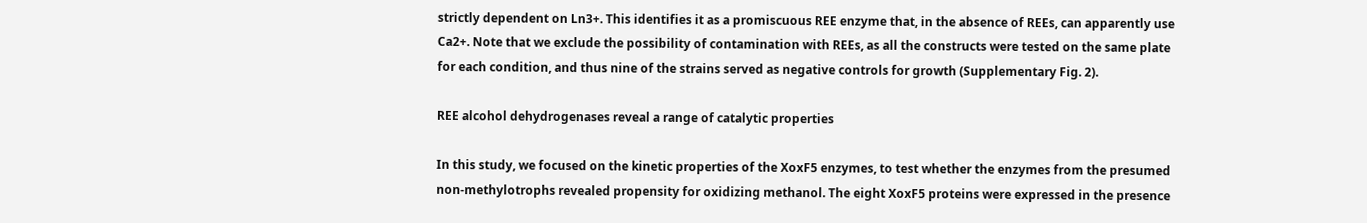strictly dependent on Ln3+. This identifies it as a promiscuous REE enzyme that, in the absence of REEs, can apparently use Ca2+. Note that we exclude the possibility of contamination with REEs, as all the constructs were tested on the same plate for each condition, and thus nine of the strains served as negative controls for growth (Supplementary Fig. 2).

REE alcohol dehydrogenases reveal a range of catalytic properties

In this study, we focused on the kinetic properties of the XoxF5 enzymes, to test whether the enzymes from the presumed non-methylotrophs revealed propensity for oxidizing methanol. The eight XoxF5 proteins were expressed in the presence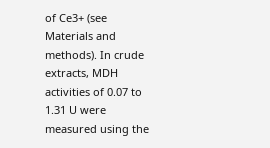of Ce3+ (see Materials and methods). In crude extracts, MDH activities of 0.07 to 1.31 U were measured using the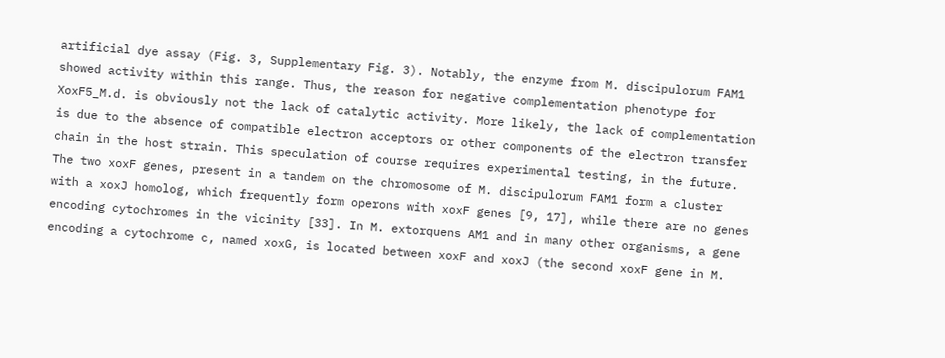artificial dye assay (Fig. 3, Supplementary Fig. 3). Notably, the enzyme from M. discipulorum FAM1 showed activity within this range. Thus, the reason for negative complementation phenotype for XoxF5_M.d. is obviously not the lack of catalytic activity. More likely, the lack of complementation is due to the absence of compatible electron acceptors or other components of the electron transfer chain in the host strain. This speculation of course requires experimental testing, in the future. The two xoxF genes, present in a tandem on the chromosome of M. discipulorum FAM1 form a cluster with a xoxJ homolog, which frequently form operons with xoxF genes [9, 17], while there are no genes encoding cytochromes in the vicinity [33]. In M. extorquens AM1 and in many other organisms, a gene encoding a cytochrome c, named xoxG, is located between xoxF and xoxJ (the second xoxF gene in M.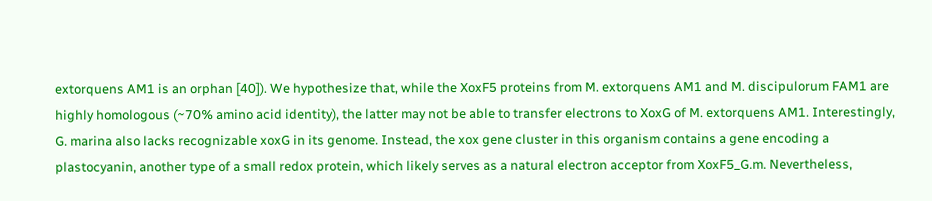extorquens AM1 is an orphan [40]). We hypothesize that, while the XoxF5 proteins from M. extorquens AM1 and M. discipulorum FAM1 are highly homologous (~70% amino acid identity), the latter may not be able to transfer electrons to XoxG of M. extorquens AM1. Interestingly, G. marina also lacks recognizable xoxG in its genome. Instead, the xox gene cluster in this organism contains a gene encoding a plastocyanin, another type of a small redox protein, which likely serves as a natural electron acceptor from XoxF5_G.m. Nevertheless,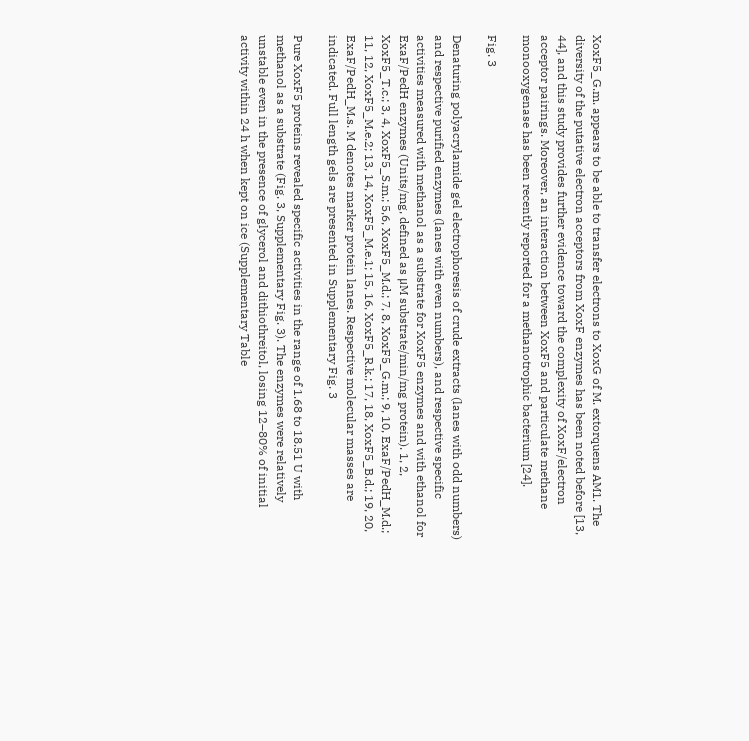XoxF5_G.m. appears to be able to transfer electrons to XoxG of M. extorquens AM1. The diversity of the putative electron acceptors from XoxF enzymes has been noted before [13, 44], and this study provides further evidence toward the complexity of XoxF/electron acceptor pairings. Moreover, an interaction between XoxF5 and particulate methane monooxygenase has been recently reported for a methanotrophic bacterium [24].

Fig. 3

Denaturing polyacrylamide gel electrophoresis of crude extracts (lanes with odd numbers) and respective purified enzymes (lanes with even numbers), and respective specific activities measured with methanol as a substrate for XoxF5 enzymes and with ethanol for ExaF/PedH enzymes (Units/mg, defined as μM substrate/min/mg protein). 1, 2, XoxF5_T.c.; 3, 4, XoxF5_S.m.; 5,6, XoxF5_M.d.; 7, 8, XoxF5_G.m.; 9, 10, ExaF/PedH_M.d.; 11, 12, XoxF5_M.e.2; 13, 14, XoxF5_M.e.1; 15, 16, XoxF5_R.k.; 17, 18, XoxF5_B.d.; 19, 20, ExaF/PedH_M.s. M denotes marker protein lanes. Respective molecular masses are indicated. Full length gels are presented in Supplementary Fig. 3

Pure XoxF5 proteins revealed specific activities in the range of 1.68 to 18.51 U with methanol as a substrate (Fig. 3, Supplementary Fig. 3). The enzymes were relatively unstable even in the presence of glycerol and dithiothreitol, losing 12–80% of initial activity within 24 h when kept on ice (Supplementary Table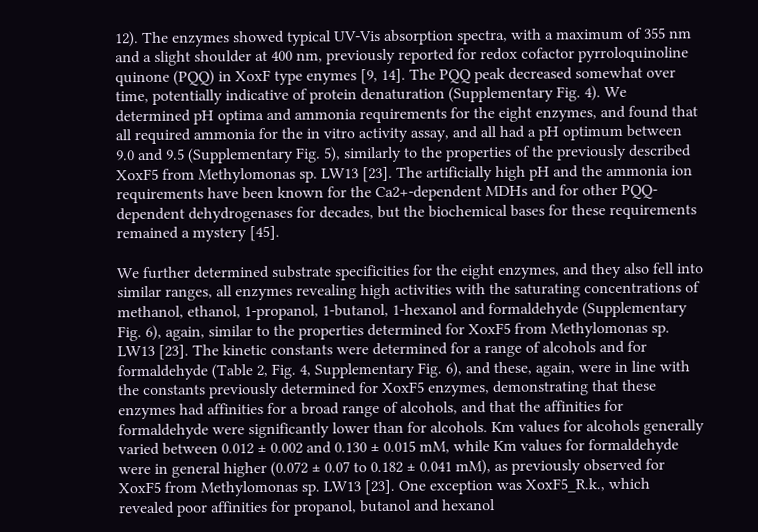12). The enzymes showed typical UV-Vis absorption spectra, with a maximum of 355 nm and a slight shoulder at 400 nm, previously reported for redox cofactor pyrroloquinoline quinone (PQQ) in XoxF type enymes [9, 14]. The PQQ peak decreased somewhat over time, potentially indicative of protein denaturation (Supplementary Fig. 4). We determined pH optima and ammonia requirements for the eight enzymes, and found that all required ammonia for the in vitro activity assay, and all had a pH optimum between 9.0 and 9.5 (Supplementary Fig. 5), similarly to the properties of the previously described XoxF5 from Methylomonas sp. LW13 [23]. The artificially high pH and the ammonia ion requirements have been known for the Ca2+-dependent MDHs and for other PQQ-dependent dehydrogenases for decades, but the biochemical bases for these requirements remained a mystery [45].

We further determined substrate specificities for the eight enzymes, and they also fell into similar ranges, all enzymes revealing high activities with the saturating concentrations of methanol, ethanol, 1-propanol, 1-butanol, 1-hexanol and formaldehyde (Supplementary Fig. 6), again, similar to the properties determined for XoxF5 from Methylomonas sp. LW13 [23]. The kinetic constants were determined for a range of alcohols and for formaldehyde (Table 2, Fig. 4, Supplementary Fig. 6), and these, again, were in line with the constants previously determined for XoxF5 enzymes, demonstrating that these enzymes had affinities for a broad range of alcohols, and that the affinities for formaldehyde were significantly lower than for alcohols. Km values for alcohols generally varied between 0.012 ± 0.002 and 0.130 ± 0.015 mM, while Km values for formaldehyde were in general higher (0.072 ± 0.07 to 0.182 ± 0.041 mM), as previously observed for XoxF5 from Methylomonas sp. LW13 [23]. One exception was XoxF5_R.k., which revealed poor affinities for propanol, butanol and hexanol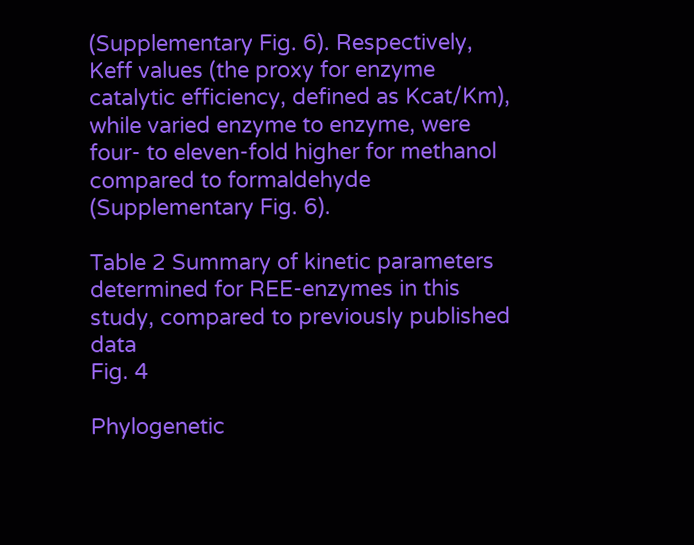(Supplementary Fig. 6). Respectively, Keff values (the proxy for enzyme catalytic efficiency, defined as Kcat/Km), while varied enzyme to enzyme, were four- to eleven-fold higher for methanol compared to formaldehyde (Supplementary Fig. 6).

Table 2 Summary of kinetic parameters determined for REE-enzymes in this study, compared to previously published data
Fig. 4

Phylogenetic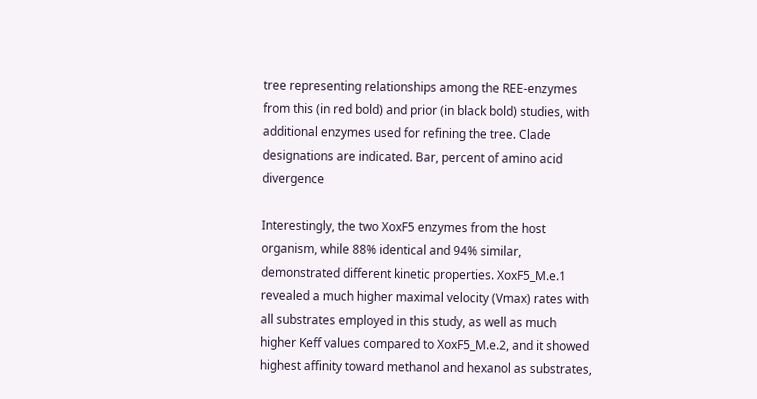tree representing relationships among the REE-enzymes from this (in red bold) and prior (in black bold) studies, with additional enzymes used for refining the tree. Clade designations are indicated. Bar, percent of amino acid divergence

Interestingly, the two XoxF5 enzymes from the host organism, while 88% identical and 94% similar, demonstrated different kinetic properties. XoxF5_M.e.1 revealed a much higher maximal velocity (Vmax) rates with all substrates employed in this study, as well as much higher Keff values compared to XoxF5_M.e.2, and it showed highest affinity toward methanol and hexanol as substrates,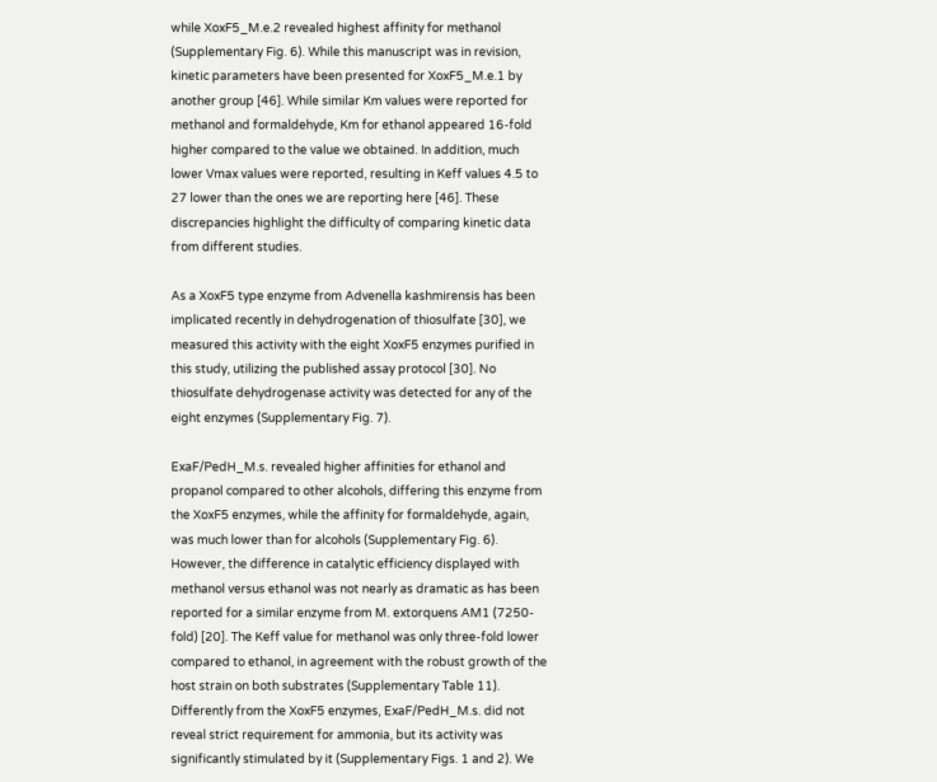while XoxF5_M.e.2 revealed highest affinity for methanol (Supplementary Fig. 6). While this manuscript was in revision, kinetic parameters have been presented for XoxF5_M.e.1 by another group [46]. While similar Km values were reported for methanol and formaldehyde, Km for ethanol appeared 16-fold higher compared to the value we obtained. In addition, much lower Vmax values were reported, resulting in Keff values 4.5 to 27 lower than the ones we are reporting here [46]. These discrepancies highlight the difficulty of comparing kinetic data from different studies.

As a XoxF5 type enzyme from Advenella kashmirensis has been implicated recently in dehydrogenation of thiosulfate [30], we measured this activity with the eight XoxF5 enzymes purified in this study, utilizing the published assay protocol [30]. No thiosulfate dehydrogenase activity was detected for any of the eight enzymes (Supplementary Fig. 7).

ExaF/PedH_M.s. revealed higher affinities for ethanol and propanol compared to other alcohols, differing this enzyme from the XoxF5 enzymes, while the affinity for formaldehyde, again, was much lower than for alcohols (Supplementary Fig. 6). However, the difference in catalytic efficiency displayed with methanol versus ethanol was not nearly as dramatic as has been reported for a similar enzyme from M. extorquens AM1 (7250-fold) [20]. The Keff value for methanol was only three-fold lower compared to ethanol, in agreement with the robust growth of the host strain on both substrates (Supplementary Table 11). Differently from the XoxF5 enzymes, ExaF/PedH_M.s. did not reveal strict requirement for ammonia, but its activity was significantly stimulated by it (Supplementary Figs. 1 and 2). We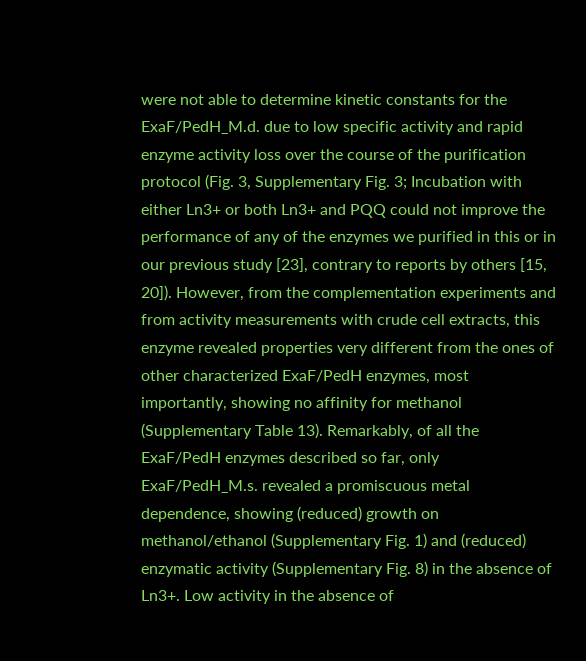were not able to determine kinetic constants for the ExaF/PedH_M.d. due to low specific activity and rapid enzyme activity loss over the course of the purification protocol (Fig. 3, Supplementary Fig. 3; Incubation with either Ln3+ or both Ln3+ and PQQ could not improve the performance of any of the enzymes we purified in this or in our previous study [23], contrary to reports by others [15, 20]). However, from the complementation experiments and from activity measurements with crude cell extracts, this enzyme revealed properties very different from the ones of other characterized ExaF/PedH enzymes, most importantly, showing no affinity for methanol (Supplementary Table 13). Remarkably, of all the ExaF/PedH enzymes described so far, only ExaF/PedH_M.s. revealed a promiscuous metal dependence, showing (reduced) growth on methanol/ethanol (Supplementary Fig. 1) and (reduced) enzymatic activity (Supplementary Fig. 8) in the absence of Ln3+. Low activity in the absence of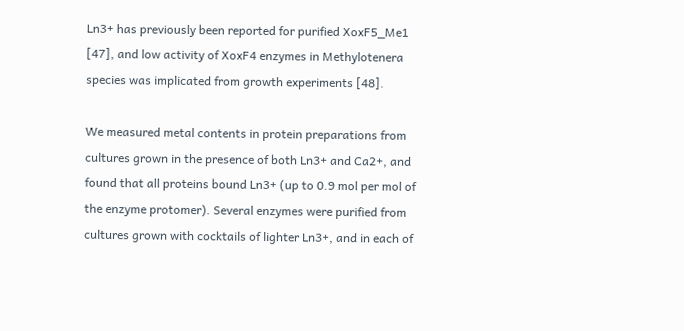Ln3+ has previously been reported for purified XoxF5_Me1 [47], and low activity of XoxF4 enzymes in Methylotenera species was implicated from growth experiments [48].

We measured metal contents in protein preparations from cultures grown in the presence of both Ln3+ and Ca2+, and found that all proteins bound Ln3+ (up to 0.9 mol per mol of the enzyme protomer). Several enzymes were purified from cultures grown with cocktails of lighter Ln3+, and in each of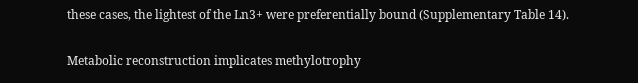these cases, the lightest of the Ln3+ were preferentially bound (Supplementary Table 14).

Metabolic reconstruction implicates methylotrophy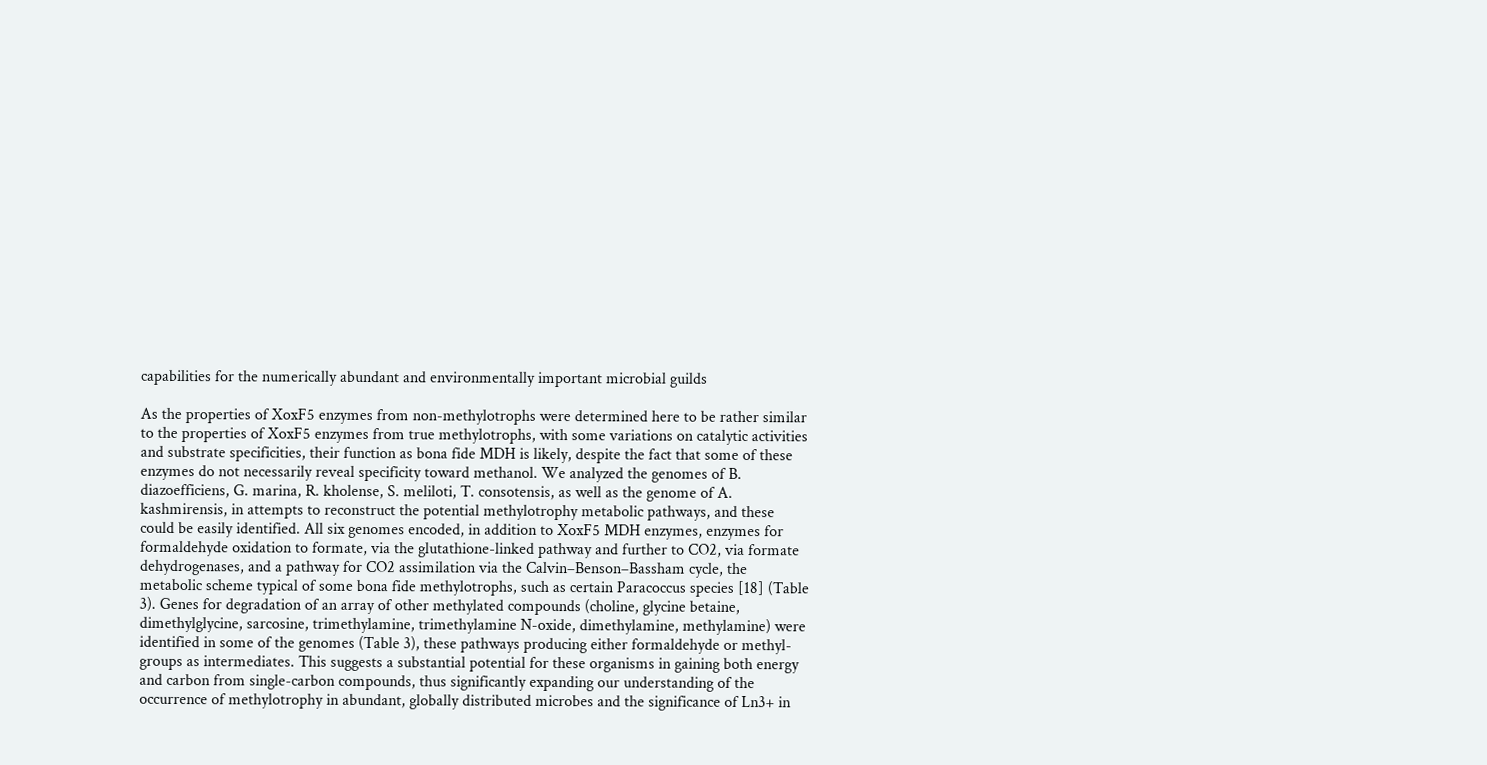capabilities for the numerically abundant and environmentally important microbial guilds

As the properties of XoxF5 enzymes from non-methylotrophs were determined here to be rather similar to the properties of XoxF5 enzymes from true methylotrophs, with some variations on catalytic activities and substrate specificities, their function as bona fide MDH is likely, despite the fact that some of these enzymes do not necessarily reveal specificity toward methanol. We analyzed the genomes of B. diazoefficiens, G. marina, R. kholense, S. meliloti, T. consotensis, as well as the genome of A. kashmirensis, in attempts to reconstruct the potential methylotrophy metabolic pathways, and these could be easily identified. All six genomes encoded, in addition to XoxF5 MDH enzymes, enzymes for formaldehyde oxidation to formate, via the glutathione-linked pathway and further to CO2, via formate dehydrogenases, and a pathway for CO2 assimilation via the Calvin–Benson–Bassham cycle, the metabolic scheme typical of some bona fide methylotrophs, such as certain Paracoccus species [18] (Table 3). Genes for degradation of an array of other methylated compounds (choline, glycine betaine, dimethylglycine, sarcosine, trimethylamine, trimethylamine N-oxide, dimethylamine, methylamine) were identified in some of the genomes (Table 3), these pathways producing either formaldehyde or methyl-groups as intermediates. This suggests a substantial potential for these organisms in gaining both energy and carbon from single-carbon compounds, thus significantly expanding our understanding of the occurrence of methylotrophy in abundant, globally distributed microbes and the significance of Ln3+ in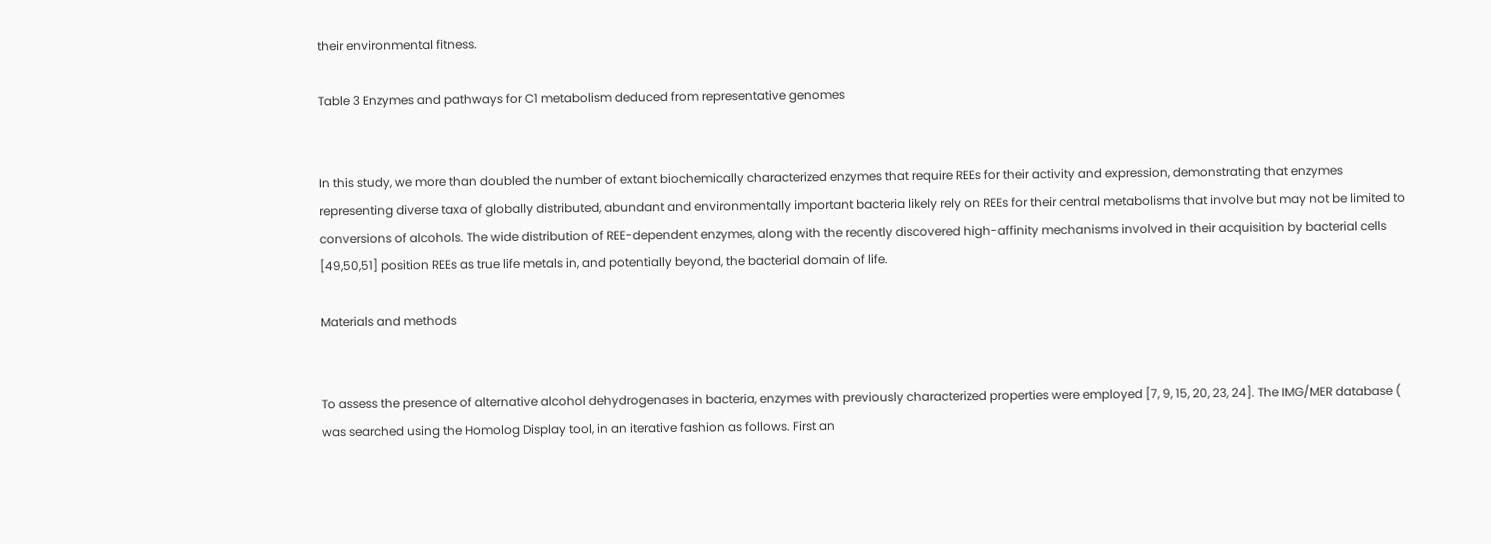their environmental fitness.

Table 3 Enzymes and pathways for C1 metabolism deduced from representative genomes


In this study, we more than doubled the number of extant biochemically characterized enzymes that require REEs for their activity and expression, demonstrating that enzymes representing diverse taxa of globally distributed, abundant and environmentally important bacteria likely rely on REEs for their central metabolisms that involve but may not be limited to conversions of alcohols. The wide distribution of REE-dependent enzymes, along with the recently discovered high-affinity mechanisms involved in their acquisition by bacterial cells [49,50,51] position REEs as true life metals in, and potentially beyond, the bacterial domain of life.

Materials and methods


To assess the presence of alternative alcohol dehydrogenases in bacteria, enzymes with previously characterized properties were employed [7, 9, 15, 20, 23, 24]. The IMG/MER database ( was searched using the Homolog Display tool, in an iterative fashion as follows. First an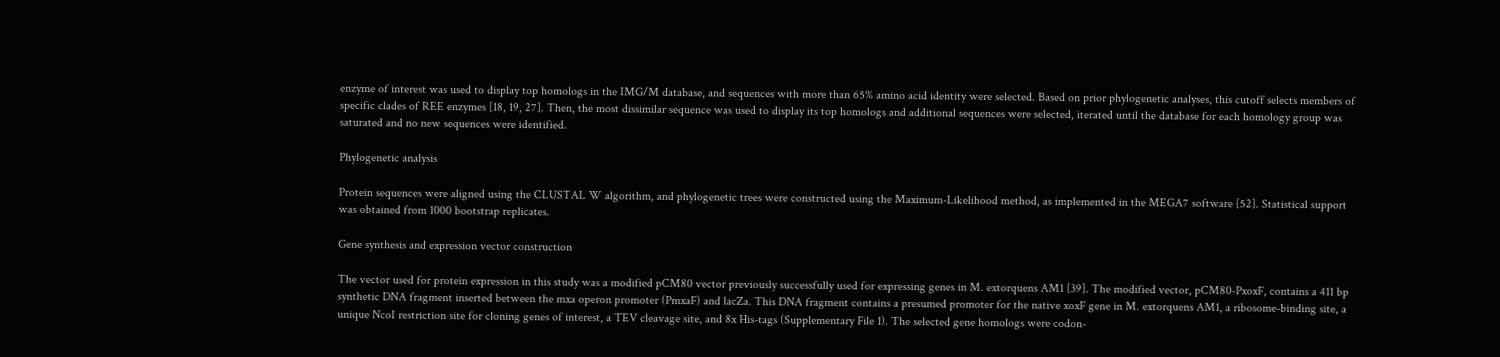enzyme of interest was used to display top homologs in the IMG/M database, and sequences with more than 65% amino acid identity were selected. Based on prior phylogenetic analyses, this cutoff selects members of specific clades of REE enzymes [18, 19, 27]. Then, the most dissimilar sequence was used to display its top homologs and additional sequences were selected, iterated until the database for each homology group was saturated and no new sequences were identified.

Phylogenetic analysis

Protein sequences were aligned using the CLUSTAL W algorithm, and phylogenetic trees were constructed using the Maximum-Likelihood method, as implemented in the MEGA7 software [52]. Statistical support was obtained from 1000 bootstrap replicates.

Gene synthesis and expression vector construction

The vector used for protein expression in this study was a modified pCM80 vector previously successfully used for expressing genes in M. extorquens AM1 [39]. The modified vector, pCM80-PxoxF, contains a 411 bp synthetic DNA fragment inserted between the mxa operon promoter (PmxaF) and lacZa. This DNA fragment contains a presumed promoter for the native xoxF gene in M. extorquens AM1, a ribosome-binding site, a unique NcoI restriction site for cloning genes of interest, a TEV cleavage site, and 8x His-tags (Supplementary File 1). The selected gene homologs were codon-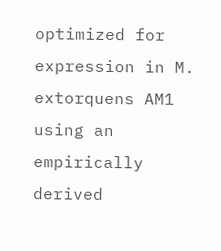optimized for expression in M. extorquens AM1 using an empirically derived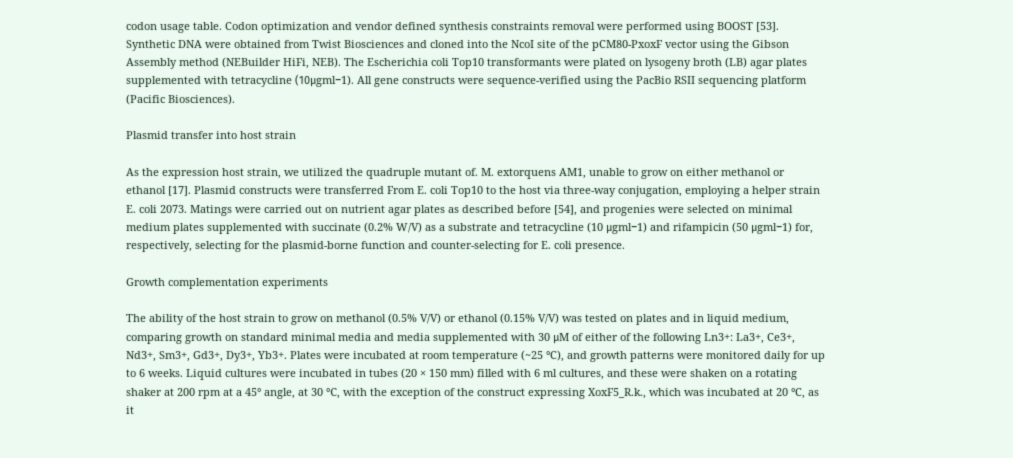codon usage table. Codon optimization and vendor defined synthesis constraints removal were performed using BOOST [53]. Synthetic DNA were obtained from Twist Biosciences and cloned into the NcoI site of the pCM80-PxoxF vector using the Gibson Assembly method (NEBuilder HiFi, NEB). The Escherichia coli Top10 transformants were plated on lysogeny broth (LB) agar plates supplemented with tetracycline (10μgml−1). All gene constructs were sequence-verified using the PacBio RSII sequencing platform (Pacific Biosciences).

Plasmid transfer into host strain

As the expression host strain, we utilized the quadruple mutant of. M. extorquens AM1, unable to grow on either methanol or ethanol [17]. Plasmid constructs were transferred From E. coli Top10 to the host via three-way conjugation, employing a helper strain E. coli 2073. Matings were carried out on nutrient agar plates as described before [54], and progenies were selected on minimal medium plates supplemented with succinate (0.2% W/V) as a substrate and tetracycline (10 μgml−1) and rifampicin (50 μgml−1) for, respectively, selecting for the plasmid-borne function and counter-selecting for E. coli presence.

Growth complementation experiments

The ability of the host strain to grow on methanol (0.5% V/V) or ethanol (0.15% V/V) was tested on plates and in liquid medium, comparing growth on standard minimal media and media supplemented with 30 μM of either of the following Ln3+: La3+, Ce3+, Nd3+, Sm3+, Gd3+, Dy3+, Yb3+. Plates were incubated at room temperature (~25 °C), and growth patterns were monitored daily for up to 6 weeks. Liquid cultures were incubated in tubes (20 × 150 mm) filled with 6 ml cultures, and these were shaken on a rotating shaker at 200 rpm at a 45° angle, at 30 ℃, with the exception of the construct expressing XoxF5_R.k., which was incubated at 20 °C, as it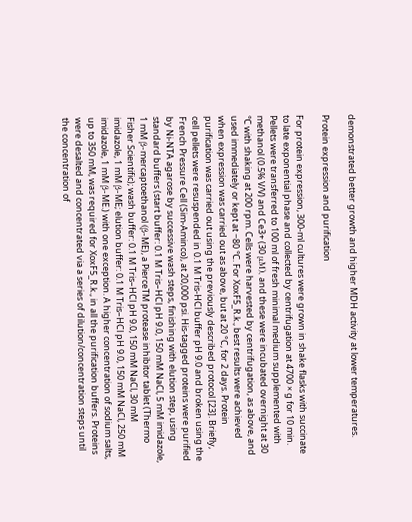demonstrated better growth and higher MDH activity at lower temperatures.

Protein expression and purification

For protein expression, 300-ml cultures were grown in shake flasks with succinate to late exponential phase and collected by centrifugation at 4700 × g for 10 min. Pellets were transferred to 100 ml of fresh minimal medium supplemented with methanol (0.5% V/V) and Ce3+ (30 μM), and these were incubated overnight at 30 ℃ with shaking at 200 rpm. Cells were harvested by centrifugation, as above, and used immediately or kept at −80 ℃. For XoxF5_R.k., best results were achieved when expression was carried out as above, but at 20 °C, for 2 days. Protein purification was carried out using the previously described protocol [23]. Briefly, cell pellets were resuspended in 0.1 M Tris-HCl buffer pH 9.0 and broken using the French Pressure Cell (Sim-Aminco), at 20,000 psi. His-tagged proteins were purified by Ni-NTA agarose by successive wash steps, finishing with elution step, using standard buffers (start buffer: 0.1 M Tris–HCl pH 9.0, 150 mM NaCl, 5 mM imidazole, 1 mM β-mercaptoethanol (β-ME), a PierceTM protease inhibitor tablet (Thermo Fisher Scientific); wash buffer: 0.1 M Tris–HCl pH 9.0, 150 mM NaCl, 30 mM imidazole, 1 mM β-ME; elution buffer: 0.1 M Tris–HCl pH 9.0, 150 mM NaCl, 250 mM imidazole, 1 mM β-ME.) with one exception. A higher concentration of sodium salts, up to 350 mM, was required for XoxF5_R.k., in all the purification buffers. Proteins were desalted and concentrated via a series of dilution/concentration steps until the concentration of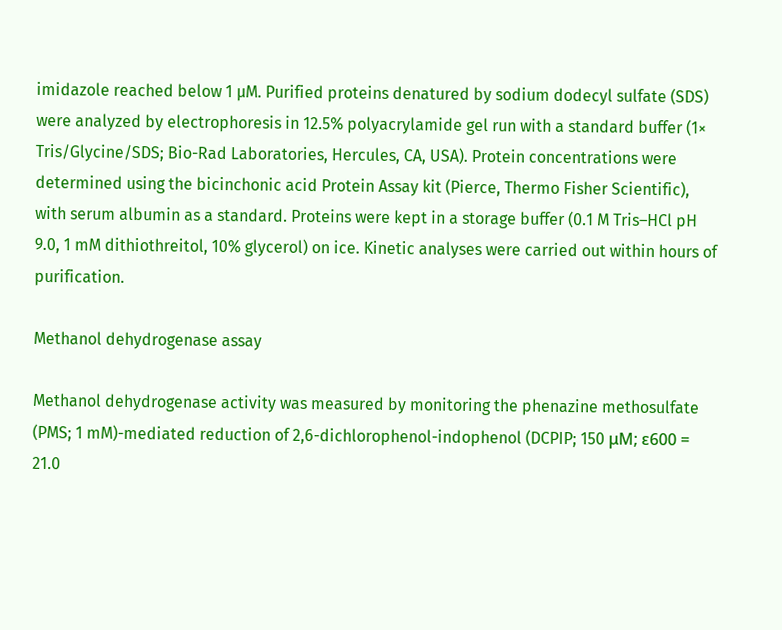imidazole reached below 1 µM. Purified proteins denatured by sodium dodecyl sulfate (SDS) were analyzed by electrophoresis in 12.5% polyacrylamide gel run with a standard buffer (1× Tris/Glycine/SDS; Bio-Rad Laboratories, Hercules, CA, USA). Protein concentrations were determined using the bicinchonic acid Protein Assay kit (Pierce, Thermo Fisher Scientific), with serum albumin as a standard. Proteins were kept in a storage buffer (0.1 M Tris–HCl pH 9.0, 1 mM dithiothreitol, 10% glycerol) on ice. Kinetic analyses were carried out within hours of purification.

Methanol dehydrogenase assay

Methanol dehydrogenase activity was measured by monitoring the phenazine methosulfate (PMS; 1 mM)-mediated reduction of 2,6-dichlorophenol-indophenol (DCPIP; 150 μM; ε600 = 21.0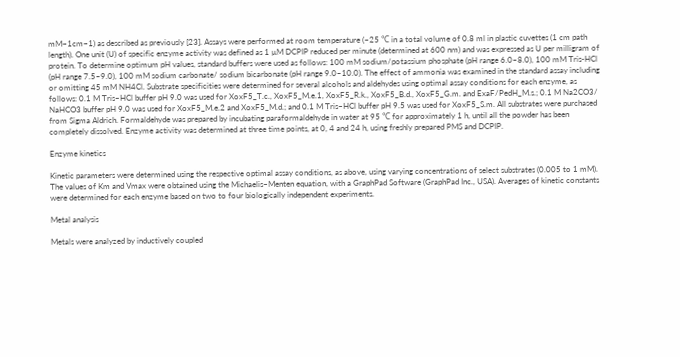mM−1cm−1) as described as previously [23]. Assays were performed at room temperature (~25 ℃ in a total volume of 0.8 ml in plastic cuvettes (1 cm path length). One unit (U) of specific enzyme activity was defined as 1 µM DCPIP reduced per minute (determined at 600 nm) and was expressed as U per milligram of protein. To determine optimum pH values, standard buffers were used as follows: 100 mM sodium/potassium phosphate (pH range 6.0–8.0), 100 mM Tris-HCl (pH range 7.5–9.0), 100 mM sodium carbonate/ sodium bicarbonate (pH range 9.0–10.0). The effect of ammonia was examined in the standard assay including or omitting 45 mM NH4Cl. Substrate specificities were determined for several alcohols and aldehydes using optimal assay conditions for each enzyme, as follows: 0.1 M Tris–HCl buffer pH 9.0 was used for XoxF5_T.c., XoxF5_M.e.1, XoxF5_R.k., XoxF5_B.d., XoxF5_G.m. and ExaF/PedH_M.s.; 0.1 M Na2CO3/ NaHCO3 buffer pH 9.0 was used for XoxF5_M.e.2 and XoxF5_M.d.; and 0.1 M Tris–HCl buffer pH 9.5 was used for XoxF5_S.m. All substrates were purchased from Sigma Aldrich. Formaldehyde was prepared by incubating paraformaldehyde in water at 95 ℃ for approximately 1 h, until all the powder has been completely dissolved. Enzyme activity was determined at three time points, at 0, 4 and 24 h, using freshly prepared PMS and DCPIP.

Enzyme kinetics

Kinetic parameters were determined using the respective optimal assay conditions, as above, using varying concentrations of select substrates (0.005 to 1 mM). The values of Km and Vmax were obtained using the Michaelis–Menten equation, with a GraphPad Software (GraphPad Inc., USA). Averages of kinetic constants were determined for each enzyme based on two to four biologically independent experiments.

Metal analysis

Metals were analyzed by inductively coupled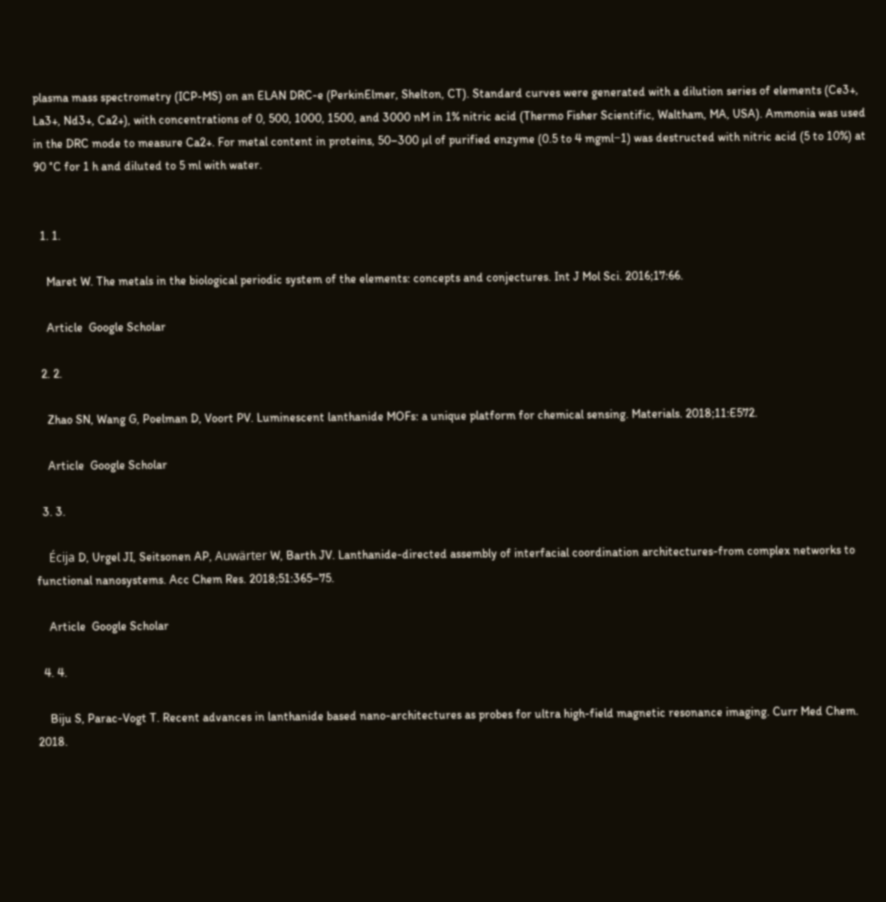plasma mass spectrometry (ICP-MS) on an ELAN DRC-e (PerkinElmer, Shelton, CT). Standard curves were generated with a dilution series of elements (Ce3+, La3+, Nd3+, Ca2+), with concentrations of 0, 500, 1000, 1500, and 3000 nM in 1% nitric acid (Thermo Fisher Scientific, Waltham, MA, USA). Ammonia was used in the DRC mode to measure Ca2+. For metal content in proteins, 50–300 µl of purified enzyme (0.5 to 4 mgml−1) was destructed with nitric acid (5 to 10%) at 90 °C for 1 h and diluted to 5 ml with water.


  1. 1.

    Maret W. The metals in the biological periodic system of the elements: concepts and conjectures. Int J Mol Sci. 2016;17:66.

    Article  Google Scholar

  2. 2.

    Zhao SN, Wang G, Poelman D, Voort PV. Luminescent lanthanide MOFs: a unique platform for chemical sensing. Materials. 2018;11:E572.

    Article  Google Scholar

  3. 3.

    Écija D, Urgel JI, Seitsonen AP, Auwärter W, Barth JV. Lanthanide-directed assembly of interfacial coordination architectures-from complex networks to functional nanosystems. Acc Chem Res. 2018;51:365–75.

    Article  Google Scholar

  4. 4.

    Biju S, Parac-Vogt T. Recent advances in lanthanide based nano-architectures as probes for ultra high-field magnetic resonance imaging. Curr Med Chem. 2018.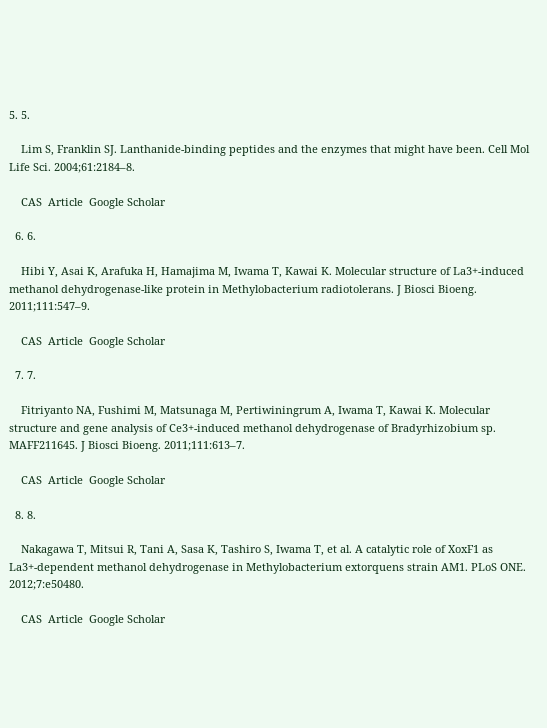5. 5.

    Lim S, Franklin SJ. Lanthanide-binding peptides and the enzymes that might have been. Cell Mol Life Sci. 2004;61:2184–8.

    CAS  Article  Google Scholar

  6. 6.

    Hibi Y, Asai K, Arafuka H, Hamajima M, Iwama T, Kawai K. Molecular structure of La3+-induced methanol dehydrogenase-like protein in Methylobacterium radiotolerans. J Biosci Bioeng. 2011;111:547–9.

    CAS  Article  Google Scholar

  7. 7.

    Fitriyanto NA, Fushimi M, Matsunaga M, Pertiwiningrum A, Iwama T, Kawai K. Molecular structure and gene analysis of Ce3+-induced methanol dehydrogenase of Bradyrhizobium sp. MAFF211645. J Biosci Bioeng. 2011;111:613–7.

    CAS  Article  Google Scholar

  8. 8.

    Nakagawa T, Mitsui R, Tani A, Sasa K, Tashiro S, Iwama T, et al. A catalytic role of XoxF1 as La3+-dependent methanol dehydrogenase in Methylobacterium extorquens strain AM1. PLoS ONE. 2012;7:e50480.

    CAS  Article  Google Scholar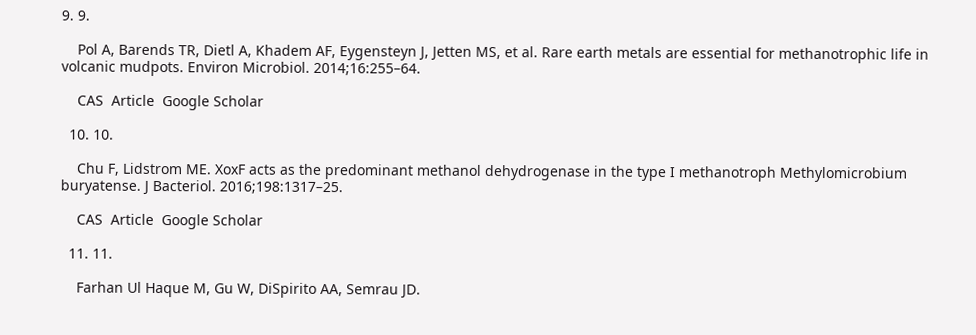9. 9.

    Pol A, Barends TR, Dietl A, Khadem AF, Eygensteyn J, Jetten MS, et al. Rare earth metals are essential for methanotrophic life in volcanic mudpots. Environ Microbiol. 2014;16:255–64.

    CAS  Article  Google Scholar

  10. 10.

    Chu F, Lidstrom ME. XoxF acts as the predominant methanol dehydrogenase in the type I methanotroph Methylomicrobium buryatense. J Bacteriol. 2016;198:1317–25.

    CAS  Article  Google Scholar

  11. 11.

    Farhan Ul Haque M, Gu W, DiSpirito AA, Semrau JD.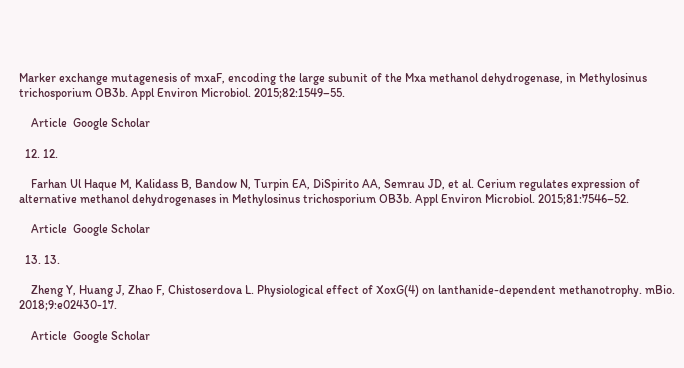Marker exchange mutagenesis of mxaF, encoding the large subunit of the Mxa methanol dehydrogenase, in Methylosinus trichosporium OB3b. Appl Environ Microbiol. 2015;82:1549–55.

    Article  Google Scholar

  12. 12.

    Farhan Ul Haque M, Kalidass B, Bandow N, Turpin EA, DiSpirito AA, Semrau JD, et al. Cerium regulates expression of alternative methanol dehydrogenases in Methylosinus trichosporium OB3b. Appl Environ Microbiol. 2015;81:7546–52.

    Article  Google Scholar

  13. 13.

    Zheng Y, Huang J, Zhao F, Chistoserdova L. Physiological effect of XoxG(4) on lanthanide-dependent methanotrophy. mBio. 2018;9:e02430-17.

    Article  Google Scholar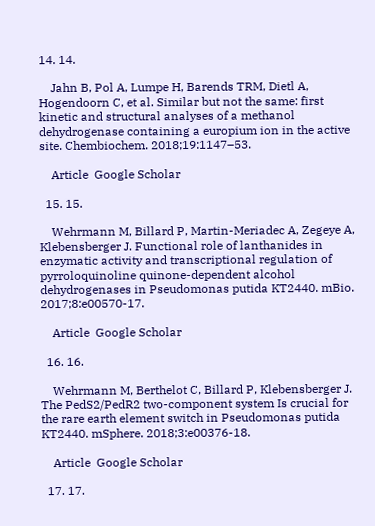14. 14.

    Jahn B, Pol A, Lumpe H, Barends TRM, Dietl A, Hogendoorn C, et al. Similar but not the same: first kinetic and structural analyses of a methanol dehydrogenase containing a europium ion in the active site. Chembiochem. 2018;19:1147–53.

    Article  Google Scholar

  15. 15.

    Wehrmann M, Billard P, Martin-Meriadec A, Zegeye A, Klebensberger J. Functional role of lanthanides in enzymatic activity and transcriptional regulation of pyrroloquinoline quinone-dependent alcohol dehydrogenases in Pseudomonas putida KT2440. mBio. 2017;8:e00570-17.

    Article  Google Scholar

  16. 16.

    Wehrmann M, Berthelot C, Billard P, Klebensberger J. The PedS2/PedR2 two-component system Is crucial for the rare earth element switch in Pseudomonas putida KT2440. mSphere. 2018;3:e00376-18.

    Article  Google Scholar

  17. 17.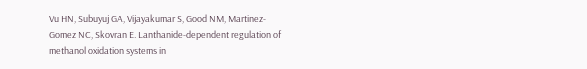Vu HN, Subuyuj GA, Vijayakumar S, Good NM, Martinez-Gomez NC, Skovran E. Lanthanide-dependent regulation of methanol oxidation systems in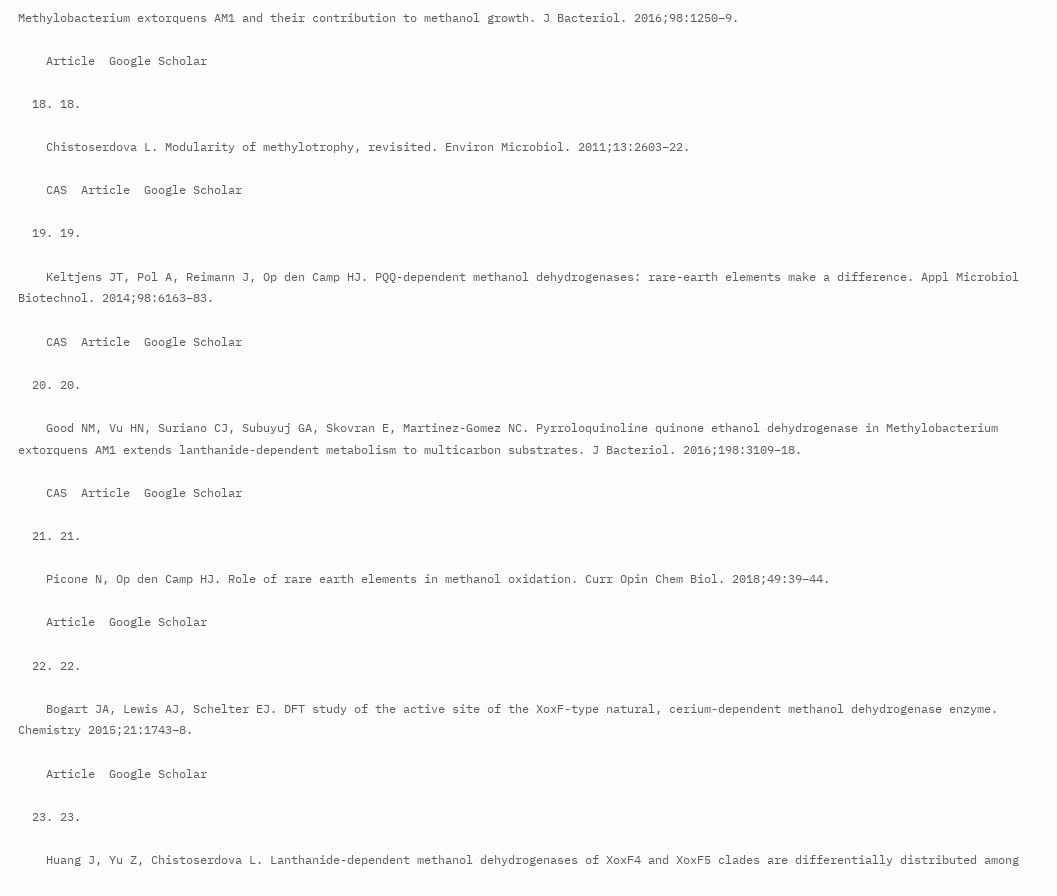Methylobacterium extorquens AM1 and their contribution to methanol growth. J Bacteriol. 2016;98:1250–9.

    Article  Google Scholar

  18. 18.

    Chistoserdova L. Modularity of methylotrophy, revisited. Environ Microbiol. 2011;13:2603–22.

    CAS  Article  Google Scholar

  19. 19.

    Keltjens JT, Pol A, Reimann J, Op den Camp HJ. PQQ-dependent methanol dehydrogenases: rare-earth elements make a difference. Appl Microbiol Biotechnol. 2014;98:6163–83.

    CAS  Article  Google Scholar

  20. 20.

    Good NM, Vu HN, Suriano CJ, Subuyuj GA, Skovran E, Martinez-Gomez NC. Pyrroloquinoline quinone ethanol dehydrogenase in Methylobacterium extorquens AM1 extends lanthanide-dependent metabolism to multicarbon substrates. J Bacteriol. 2016;198:3109–18.

    CAS  Article  Google Scholar

  21. 21.

    Picone N, Op den Camp HJ. Role of rare earth elements in methanol oxidation. Curr Opin Chem Biol. 2018;49:39–44.

    Article  Google Scholar

  22. 22.

    Bogart JA, Lewis AJ, Schelter EJ. DFT study of the active site of the XoxF-type natural, cerium-dependent methanol dehydrogenase enzyme. Chemistry 2015;21:1743–8.

    Article  Google Scholar

  23. 23.

    Huang J, Yu Z, Chistoserdova L. Lanthanide-dependent methanol dehydrogenases of XoxF4 and XoxF5 clades are differentially distributed among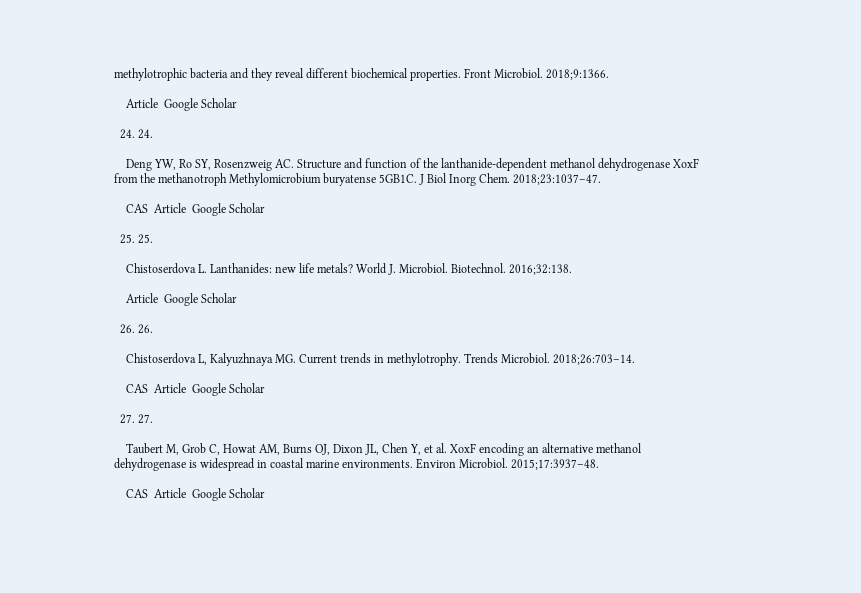methylotrophic bacteria and they reveal different biochemical properties. Front Microbiol. 2018;9:1366.

    Article  Google Scholar

  24. 24.

    Deng YW, Ro SY, Rosenzweig AC. Structure and function of the lanthanide-dependent methanol dehydrogenase XoxF from the methanotroph Methylomicrobium buryatense 5GB1C. J Biol Inorg Chem. 2018;23:1037–47.

    CAS  Article  Google Scholar

  25. 25.

    Chistoserdova L. Lanthanides: new life metals? World J. Microbiol. Biotechnol. 2016;32:138.

    Article  Google Scholar

  26. 26.

    Chistoserdova L, Kalyuzhnaya MG. Current trends in methylotrophy. Trends Microbiol. 2018;26:703–14.

    CAS  Article  Google Scholar

  27. 27.

    Taubert M, Grob C, Howat AM, Burns OJ, Dixon JL, Chen Y, et al. XoxF encoding an alternative methanol dehydrogenase is widespread in coastal marine environments. Environ Microbiol. 2015;17:3937–48.

    CAS  Article  Google Scholar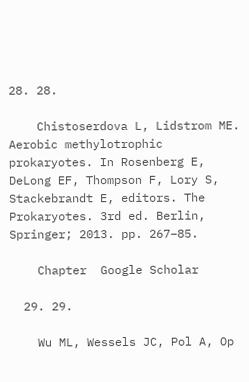28. 28.

    Chistoserdova L, Lidstrom ME. Aerobic methylotrophic prokaryotes. In Rosenberg E, DeLong EF, Thompson F, Lory S, Stackebrandt E, editors. The Prokaryotes. 3rd ed. Berlin, Springer; 2013. pp. 267–85.

    Chapter  Google Scholar

  29. 29.

    Wu ML, Wessels JC, Pol A, Op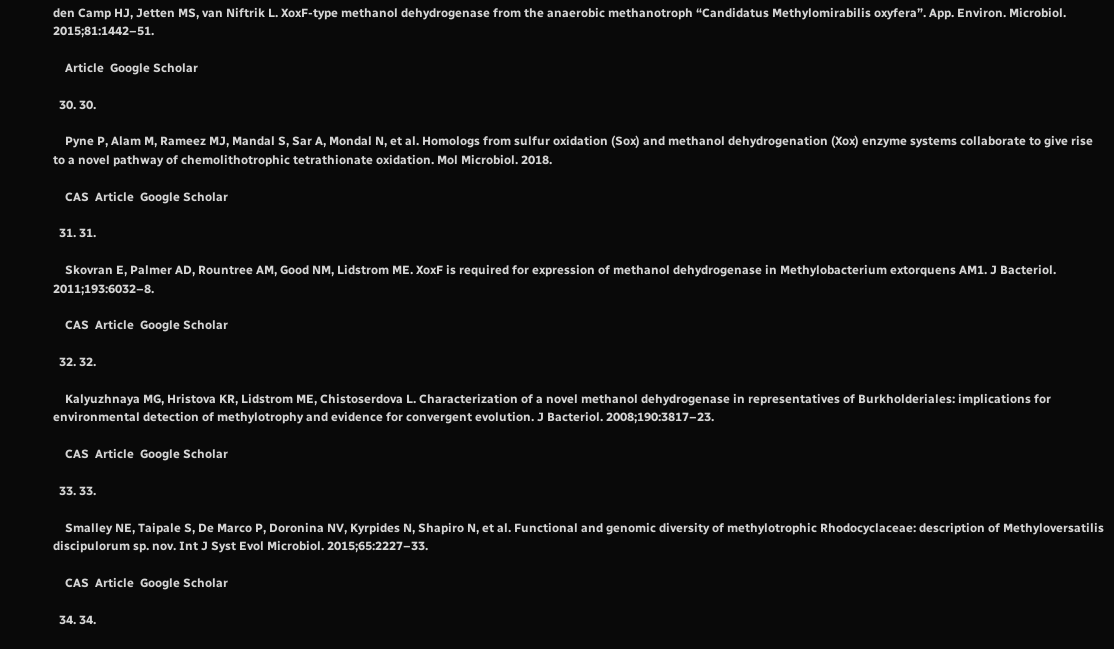den Camp HJ, Jetten MS, van Niftrik L. XoxF-type methanol dehydrogenase from the anaerobic methanotroph “Candidatus Methylomirabilis oxyfera”. App. Environ. Microbiol. 2015;81:1442–51.

    Article  Google Scholar

  30. 30.

    Pyne P, Alam M, Rameez MJ, Mandal S, Sar A, Mondal N, et al. Homologs from sulfur oxidation (Sox) and methanol dehydrogenation (Xox) enzyme systems collaborate to give rise to a novel pathway of chemolithotrophic tetrathionate oxidation. Mol Microbiol. 2018.

    CAS  Article  Google Scholar

  31. 31.

    Skovran E, Palmer AD, Rountree AM, Good NM, Lidstrom ME. XoxF is required for expression of methanol dehydrogenase in Methylobacterium extorquens AM1. J Bacteriol. 2011;193:6032–8.

    CAS  Article  Google Scholar

  32. 32.

    Kalyuzhnaya MG, Hristova KR, Lidstrom ME, Chistoserdova L. Characterization of a novel methanol dehydrogenase in representatives of Burkholderiales: implications for environmental detection of methylotrophy and evidence for convergent evolution. J Bacteriol. 2008;190:3817–23.

    CAS  Article  Google Scholar

  33. 33.

    Smalley NE, Taipale S, De Marco P, Doronina NV, Kyrpides N, Shapiro N, et al. Functional and genomic diversity of methylotrophic Rhodocyclaceae: description of Methyloversatilis discipulorum sp. nov. Int J Syst Evol Microbiol. 2015;65:2227–33.

    CAS  Article  Google Scholar

  34. 34.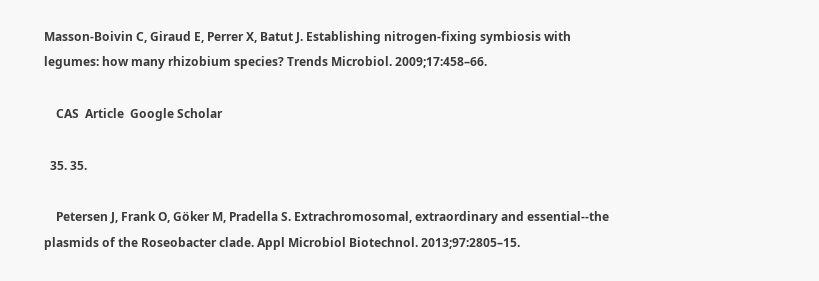Masson-Boivin C, Giraud E, Perrer X, Batut J. Establishing nitrogen-fixing symbiosis with legumes: how many rhizobium species? Trends Microbiol. 2009;17:458–66.

    CAS  Article  Google Scholar

  35. 35.

    Petersen J, Frank O, Göker M, Pradella S. Extrachromosomal, extraordinary and essential--the plasmids of the Roseobacter clade. Appl Microbiol Biotechnol. 2013;97:2805–15.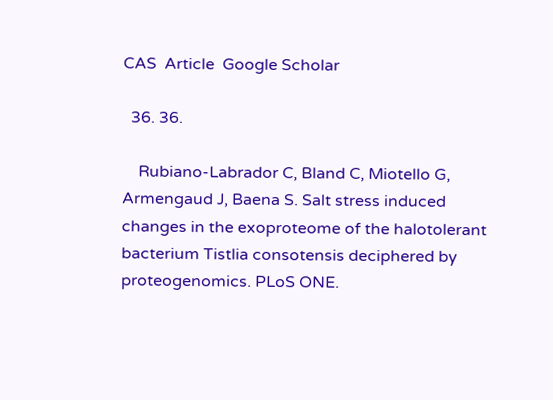CAS  Article  Google Scholar

  36. 36.

    Rubiano-Labrador C, Bland C, Miotello G, Armengaud J, Baena S. Salt stress induced changes in the exoproteome of the halotolerant bacterium Tistlia consotensis deciphered by proteogenomics. PLoS ONE.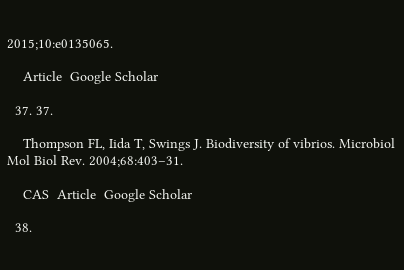2015;10:e0135065.

    Article  Google Scholar

  37. 37.

    Thompson FL, Iida T, Swings J. Biodiversity of vibrios. Microbiol Mol Biol Rev. 2004;68:403–31.

    CAS  Article  Google Scholar

  38.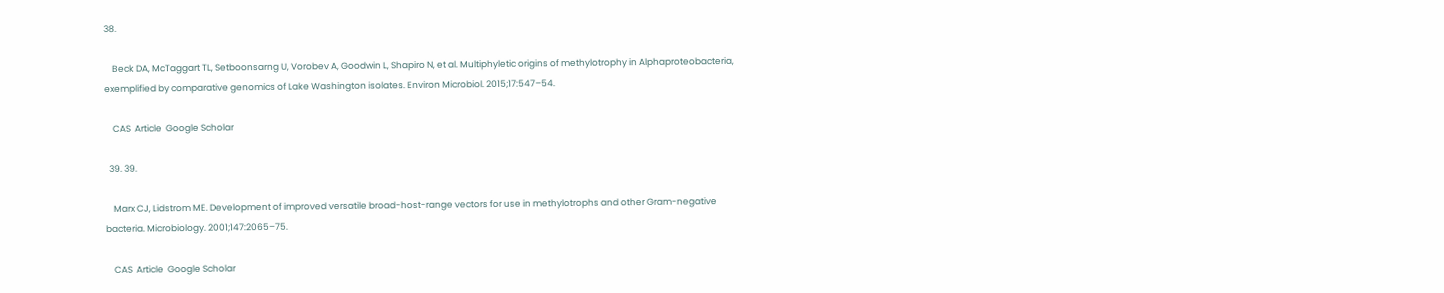38.

    Beck DA, McTaggart TL, Setboonsarng U, Vorobev A, Goodwin L, Shapiro N, et al. Multiphyletic origins of methylotrophy in Alphaproteobacteria, exemplified by comparative genomics of Lake Washington isolates. Environ Microbiol. 2015;17:547–54.

    CAS  Article  Google Scholar

  39. 39.

    Marx CJ, Lidstrom ME. Development of improved versatile broad-host-range vectors for use in methylotrophs and other Gram-negative bacteria. Microbiology. 2001;147:2065–75.

    CAS  Article  Google Scholar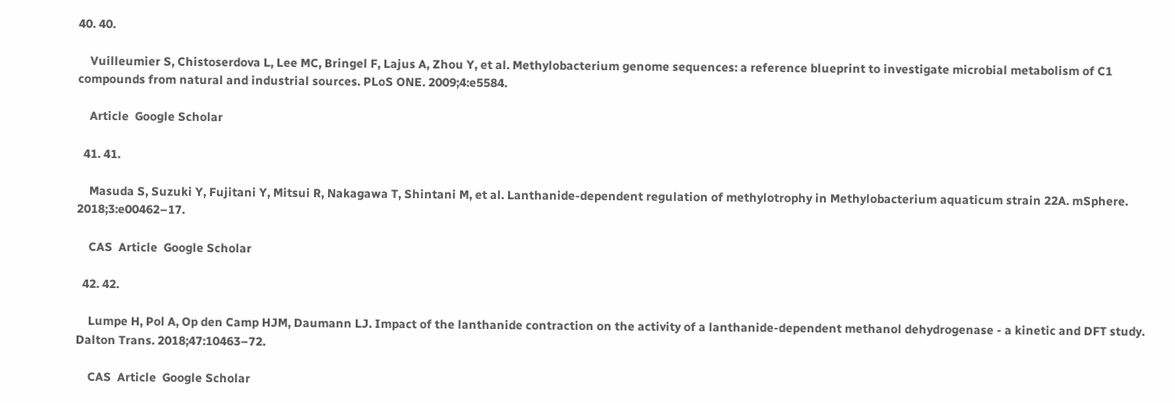40. 40.

    Vuilleumier S, Chistoserdova L, Lee MC, Bringel F, Lajus A, Zhou Y, et al. Methylobacterium genome sequences: a reference blueprint to investigate microbial metabolism of C1 compounds from natural and industrial sources. PLoS ONE. 2009;4:e5584.

    Article  Google Scholar

  41. 41.

    Masuda S, Suzuki Y, Fujitani Y, Mitsui R, Nakagawa T, Shintani M, et al. Lanthanide-dependent regulation of methylotrophy in Methylobacterium aquaticum strain 22A. mSphere. 2018;3:e00462–17.

    CAS  Article  Google Scholar

  42. 42.

    Lumpe H, Pol A, Op den Camp HJM, Daumann LJ. Impact of the lanthanide contraction on the activity of a lanthanide-dependent methanol dehydrogenase - a kinetic and DFT study. Dalton Trans. 2018;47:10463–72.

    CAS  Article  Google Scholar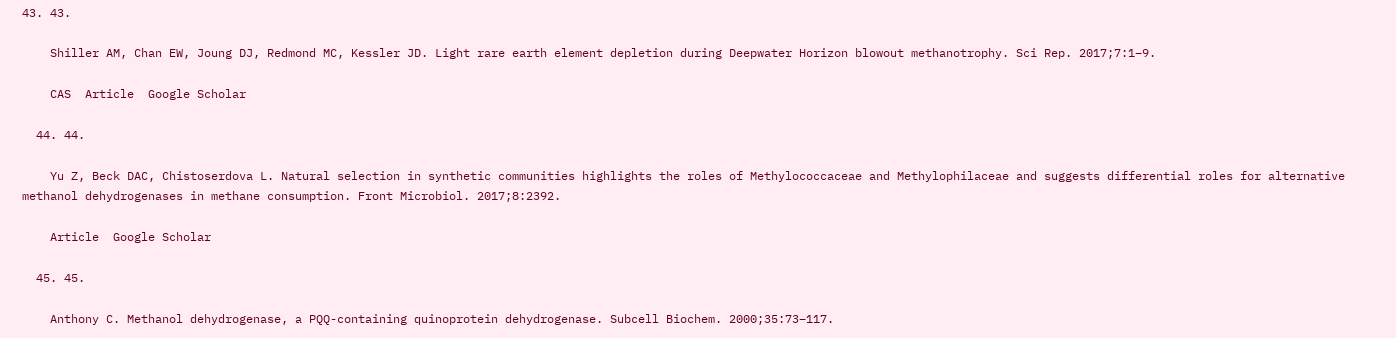43. 43.

    Shiller AM, Chan EW, Joung DJ, Redmond MC, Kessler JD. Light rare earth element depletion during Deepwater Horizon blowout methanotrophy. Sci Rep. 2017;7:1–9.

    CAS  Article  Google Scholar

  44. 44.

    Yu Z, Beck DAC, Chistoserdova L. Natural selection in synthetic communities highlights the roles of Methylococcaceae and Methylophilaceae and suggests differential roles for alternative methanol dehydrogenases in methane consumption. Front Microbiol. 2017;8:2392.

    Article  Google Scholar

  45. 45.

    Anthony C. Methanol dehydrogenase, a PQQ-containing quinoprotein dehydrogenase. Subcell Biochem. 2000;35:73–117.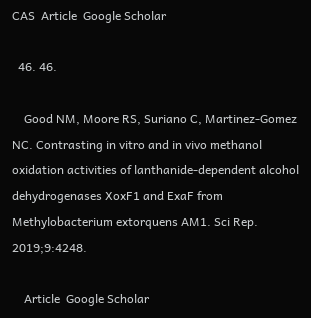CAS  Article  Google Scholar

  46. 46.

    Good NM, Moore RS, Suriano C, Martinez-Gomez NC. Contrasting in vitro and in vivo methanol oxidation activities of lanthanide-dependent alcohol dehydrogenases XoxF1 and ExaF from Methylobacterium extorquens AM1. Sci Rep. 2019;9:4248.

    Article  Google Scholar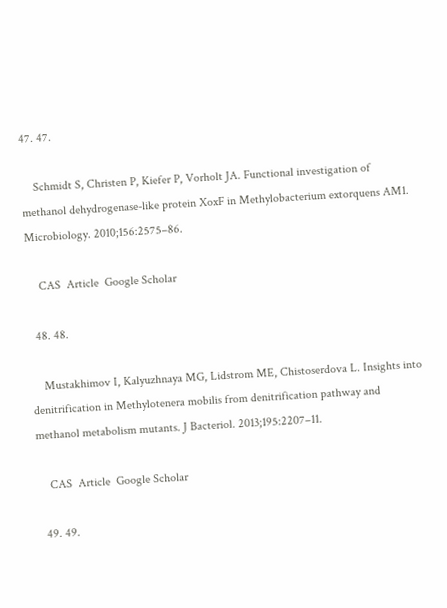47. 47.

    Schmidt S, Christen P, Kiefer P, Vorholt JA. Functional investigation of methanol dehydrogenase-like protein XoxF in Methylobacterium extorquens AM1. Microbiology. 2010;156:2575–86.

    CAS  Article  Google Scholar

  48. 48.

    Mustakhimov I, Kalyuzhnaya MG, Lidstrom ME, Chistoserdova L. Insights into denitrification in Methylotenera mobilis from denitrification pathway and methanol metabolism mutants. J Bacteriol. 2013;195:2207–11.

    CAS  Article  Google Scholar

  49. 49.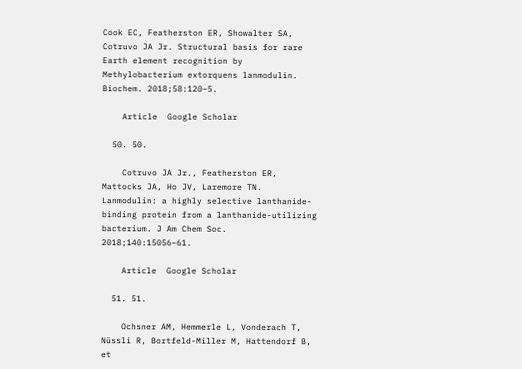Cook EC, Featherston ER, Showalter SA, Cotruvo JA Jr. Structural basis for rare Earth element recognition by Methylobacterium extorquens lanmodulin. Biochem. 2018;58:120–5.

    Article  Google Scholar

  50. 50.

    Cotruvo JA Jr., Featherston ER, Mattocks JA, Ho JV, Laremore TN. Lanmodulin: a highly selective lanthanide-binding protein from a lanthanide-utilizing bacterium. J Am Chem Soc. 2018;140:15056–61.

    Article  Google Scholar

  51. 51.

    Ochsner AM, Hemmerle L, Vonderach T, Nüssli R, Bortfeld-Miller M, Hattendorf B, et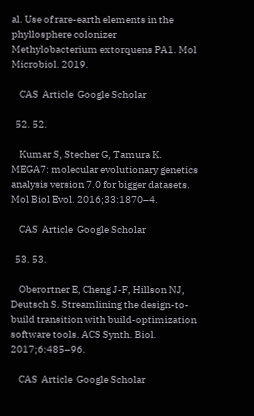al. Use of rare-earth elements in the phyllosphere colonizer Methylobacterium extorquens PA1. Mol Microbiol. 2019.

    CAS  Article  Google Scholar

  52. 52.

    Kumar S, Stecher G, Tamura K. MEGA7: molecular evolutionary genetics analysis version 7.0 for bigger datasets. Mol Biol Evol. 2016;33:1870–4.

    CAS  Article  Google Scholar

  53. 53.

    Oberortner E, Cheng J-F, Hillson NJ, Deutsch S. Streamlining the design-to-build transition with build-optimization software tools. ACS Synth. Biol. 2017;6:485–96.

    CAS  Article  Google Scholar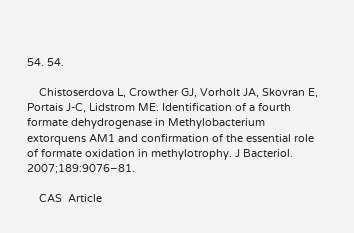54. 54.

    Chistoserdova L, Crowther GJ, Vorholt JA, Skovran E, Portais J-C, Lidstrom ME. Identification of a fourth formate dehydrogenase in Methylobacterium extorquens AM1 and confirmation of the essential role of formate oxidation in methylotrophy. J Bacteriol. 2007;189:9076–81.

    CAS  Article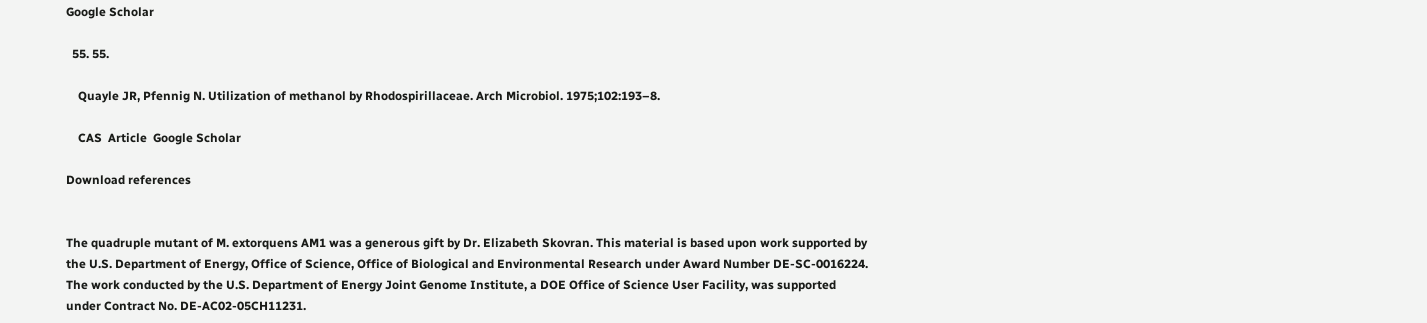Google Scholar

  55. 55.

    Quayle JR, Pfennig N. Utilization of methanol by Rhodospirillaceae. Arch Microbiol. 1975;102:193–8.

    CAS  Article  Google Scholar

Download references


The quadruple mutant of M. extorquens AM1 was a generous gift by Dr. Elizabeth Skovran. This material is based upon work supported by the U.S. Department of Energy, Office of Science, Office of Biological and Environmental Research under Award Number DE-SC-0016224. The work conducted by the U.S. Department of Energy Joint Genome Institute, a DOE Office of Science User Facility, was supported under Contract No. DE-AC02-05CH11231.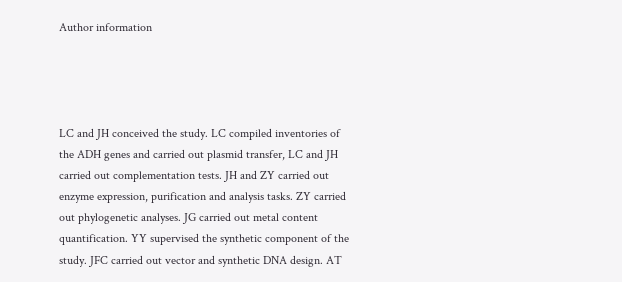Author information




LC and JH conceived the study. LC compiled inventories of the ADH genes and carried out plasmid transfer, LC and JH carried out complementation tests. JH and ZY carried out enzyme expression, purification and analysis tasks. ZY carried out phylogenetic analyses. JG carried out metal content quantification. YY supervised the synthetic component of the study. JFC carried out vector and synthetic DNA design. AT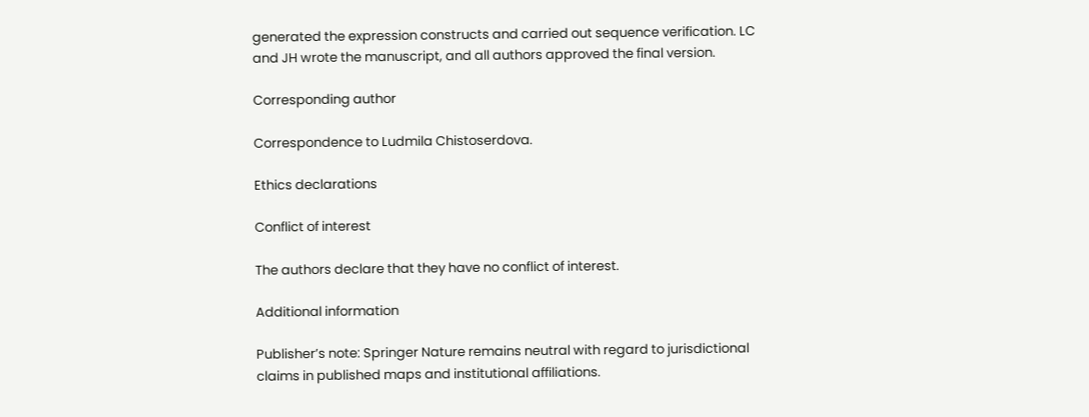generated the expression constructs and carried out sequence verification. LC and JH wrote the manuscript, and all authors approved the final version.

Corresponding author

Correspondence to Ludmila Chistoserdova.

Ethics declarations

Conflict of interest

The authors declare that they have no conflict of interest.

Additional information

Publisher’s note: Springer Nature remains neutral with regard to jurisdictional claims in published maps and institutional affiliations.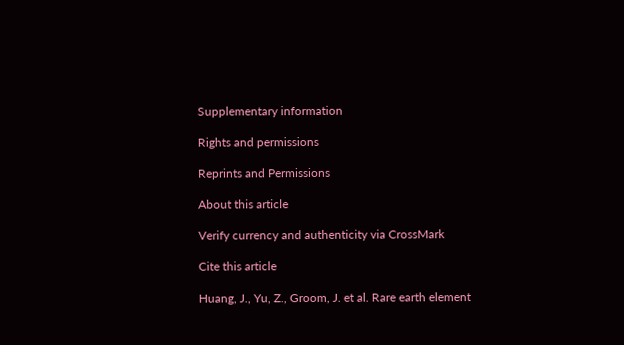Supplementary information

Rights and permissions

Reprints and Permissions

About this article

Verify currency and authenticity via CrossMark

Cite this article

Huang, J., Yu, Z., Groom, J. et al. Rare earth element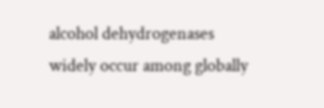alcohol dehydrogenases widely occur among globally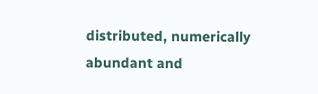distributed, numerically abundant and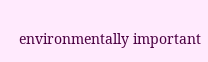environmentally important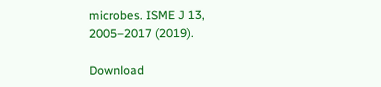microbes. ISME J 13, 2005–2017 (2019).

Download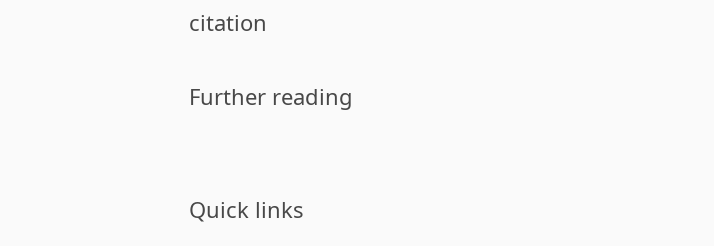citation

Further reading


Quick links